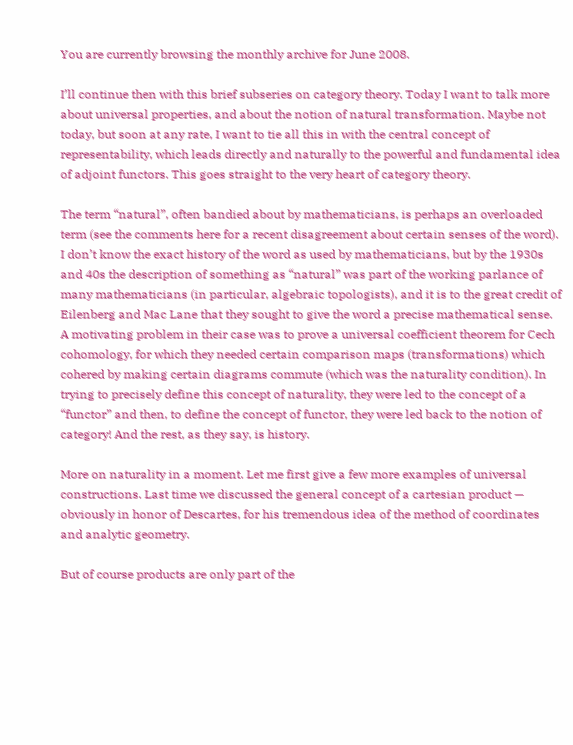You are currently browsing the monthly archive for June 2008.

I’ll continue then with this brief subseries on category theory. Today I want to talk more about universal properties, and about the notion of natural transformation. Maybe not today, but soon at any rate, I want to tie all this in with the central concept of representability, which leads directly and naturally to the powerful and fundamental idea of adjoint functors. This goes straight to the very heart of category theory.

The term “natural”, often bandied about by mathematicians, is perhaps an overloaded term (see the comments here for a recent disagreement about certain senses of the word). I don’t know the exact history of the word as used by mathematicians, but by the 1930s and 40s the description of something as “natural” was part of the working parlance of many mathematicians (in particular, algebraic topologists), and it is to the great credit of Eilenberg and Mac Lane that they sought to give the word a precise mathematical sense. A motivating problem in their case was to prove a universal coefficient theorem for Cech cohomology, for which they needed certain comparison maps (transformations) which cohered by making certain diagrams commute (which was the naturality condition). In trying to precisely define this concept of naturality, they were led to the concept of a “functor” and then, to define the concept of functor, they were led back to the notion of category! And the rest, as they say, is history.

More on naturality in a moment. Let me first give a few more examples of universal constructions. Last time we discussed the general concept of a cartesian product — obviously in honor of Descartes, for his tremendous idea of the method of coordinates and analytic geometry.

But of course products are only part of the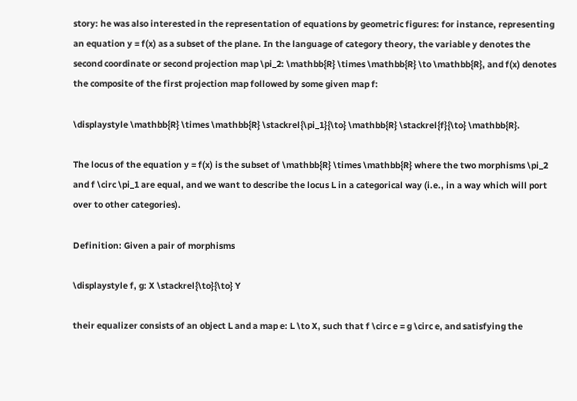story: he was also interested in the representation of equations by geometric figures: for instance, representing an equation y = f(x) as a subset of the plane. In the language of category theory, the variable y denotes the second coordinate or second projection map \pi_2: \mathbb{R} \times \mathbb{R} \to \mathbb{R}, and f(x) denotes the composite of the first projection map followed by some given map f:

\displaystyle \mathbb{R} \times \mathbb{R} \stackrel{\pi_1}{\to} \mathbb{R} \stackrel{f}{\to} \mathbb{R}.

The locus of the equation y = f(x) is the subset of \mathbb{R} \times \mathbb{R} where the two morphisms \pi_2 and f \circ \pi_1 are equal, and we want to describe the locus L in a categorical way (i.e., in a way which will port over to other categories).

Definition: Given a pair of morphisms

\displaystyle f, g: X \stackrel{\to}{\to} Y

their equalizer consists of an object L and a map e: L \to X, such that f \circ e = g \circ e, and satisfying the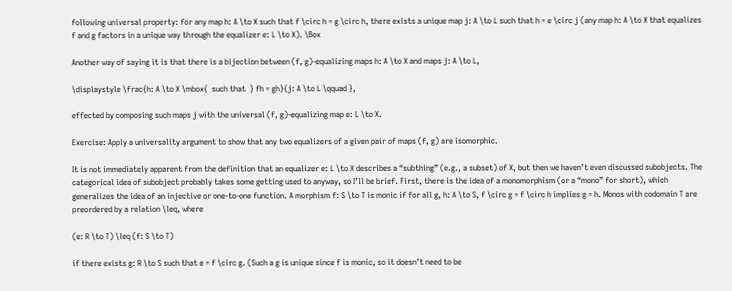following universal property: for any map h: A \to X such that f \circ h = g \circ h, there exists a unique map j: A \to L such that h = e \circ j (any map h: A \to X that equalizes f and g factors in a unique way through the equalizer e: L \to X). \Box

Another way of saying it is that there is a bijection between (f, g)-equalizing maps h: A \to X and maps j: A \to L,

\displaystyle \frac{h: A \to X \mbox{  such that  } fh = gh}{j: A \to L \qquad },

effected by composing such maps j with the universal (f, g)-equalizing map e: L \to X.

Exercise: Apply a universality argument to show that any two equalizers of a given pair of maps (f, g) are isomorphic.

It is not immediately apparent from the definition that an equalizer e: L \to X describes a “subthing” (e.g., a subset) of X, but then we haven’t even discussed subobjects. The categorical idea of subobject probably takes some getting used to anyway, so I’ll be brief. First, there is the idea of a monomorphism (or a “mono” for short), which generalizes the idea of an injective or one-to-one function. A morphism f: S \to T is monic if for all g, h: A \to S, f \circ g = f \circ h implies g = h. Monos with codomain T are preordered by a relation \leq, where

(e: R \to T) \leq (f: S \to T)

if there exists g: R \to S such that e = f \circ g. (Such a g is unique since f is monic, so it doesn’t need to be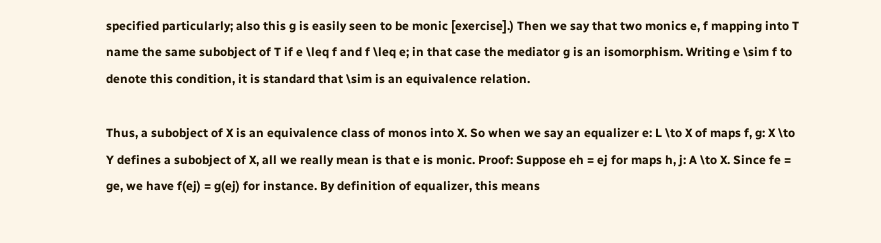specified particularly; also this g is easily seen to be monic [exercise].) Then we say that two monics e, f mapping into T name the same subobject of T if e \leq f and f \leq e; in that case the mediator g is an isomorphism. Writing e \sim f to denote this condition, it is standard that \sim is an equivalence relation.

Thus, a subobject of X is an equivalence class of monos into X. So when we say an equalizer e: L \to X of maps f, g: X \to Y defines a subobject of X, all we really mean is that e is monic. Proof: Suppose eh = ej for maps h, j: A \to X. Since fe = ge, we have f(ej) = g(ej) for instance. By definition of equalizer, this means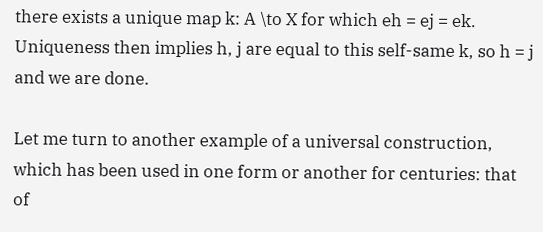there exists a unique map k: A \to X for which eh = ej = ek. Uniqueness then implies h, j are equal to this self-same k, so h = j and we are done.

Let me turn to another example of a universal construction, which has been used in one form or another for centuries: that of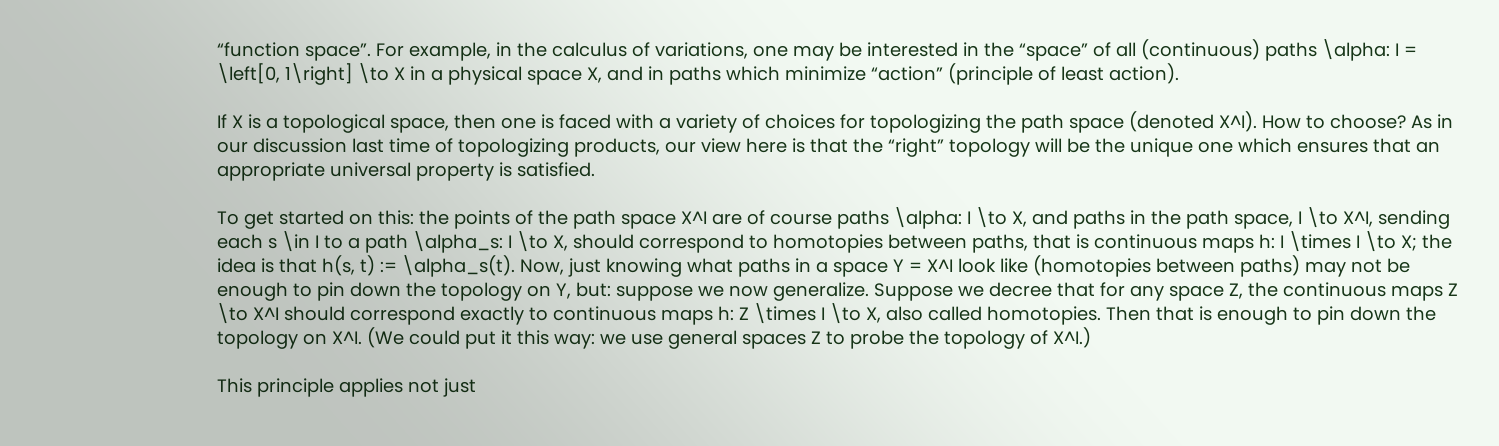“function space”. For example, in the calculus of variations, one may be interested in the “space” of all (continuous) paths \alpha: I = \left[0, 1\right] \to X in a physical space X, and in paths which minimize “action” (principle of least action).

If X is a topological space, then one is faced with a variety of choices for topologizing the path space (denoted X^I). How to choose? As in our discussion last time of topologizing products, our view here is that the “right” topology will be the unique one which ensures that an appropriate universal property is satisfied.

To get started on this: the points of the path space X^I are of course paths \alpha: I \to X, and paths in the path space, I \to X^I, sending each s \in I to a path \alpha_s: I \to X, should correspond to homotopies between paths, that is continuous maps h: I \times I \to X; the idea is that h(s, t) := \alpha_s(t). Now, just knowing what paths in a space Y = X^I look like (homotopies between paths) may not be enough to pin down the topology on Y, but: suppose we now generalize. Suppose we decree that for any space Z, the continuous maps Z \to X^I should correspond exactly to continuous maps h: Z \times I \to X, also called homotopies. Then that is enough to pin down the topology on X^I. (We could put it this way: we use general spaces Z to probe the topology of X^I.)

This principle applies not just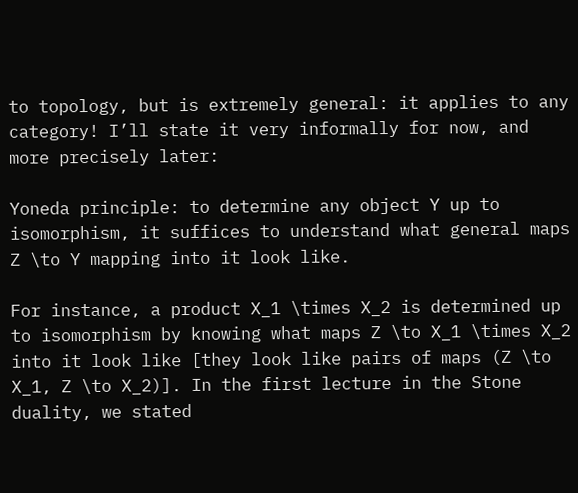to topology, but is extremely general: it applies to any category! I’ll state it very informally for now, and more precisely later:

Yoneda principle: to determine any object Y up to isomorphism, it suffices to understand what general maps Z \to Y mapping into it look like.

For instance, a product X_1 \times X_2 is determined up to isomorphism by knowing what maps Z \to X_1 \times X_2 into it look like [they look like pairs of maps (Z \to X_1, Z \to X_2)]. In the first lecture in the Stone duality, we stated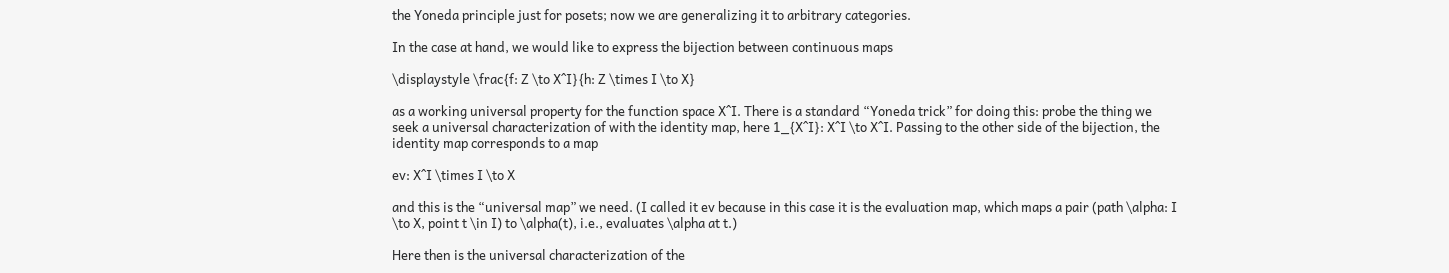the Yoneda principle just for posets; now we are generalizing it to arbitrary categories.

In the case at hand, we would like to express the bijection between continuous maps

\displaystyle \frac{f: Z \to X^I}{h: Z \times I \to X}

as a working universal property for the function space X^I. There is a standard “Yoneda trick” for doing this: probe the thing we seek a universal characterization of with the identity map, here 1_{X^I}: X^I \to X^I. Passing to the other side of the bijection, the identity map corresponds to a map

ev: X^I \times I \to X

and this is the “universal map” we need. (I called it ev because in this case it is the evaluation map, which maps a pair (path \alpha: I \to X, point t \in I) to \alpha(t), i.e., evaluates \alpha at t.)

Here then is the universal characterization of the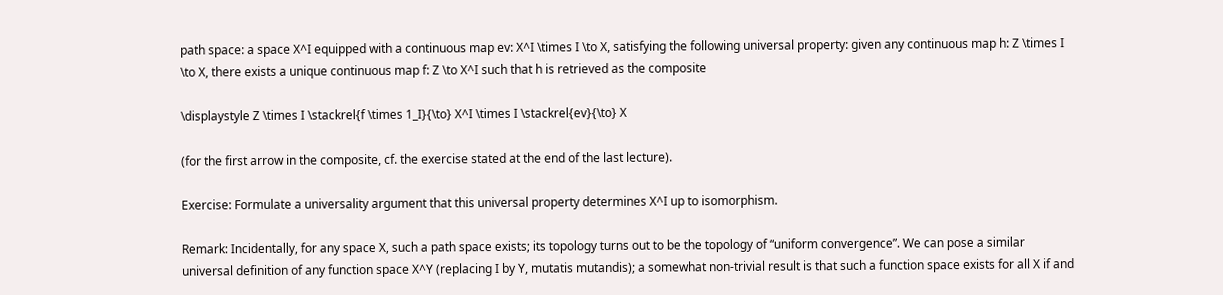path space: a space X^I equipped with a continuous map ev: X^I \times I \to X, satisfying the following universal property: given any continuous map h: Z \times I \to X, there exists a unique continuous map f: Z \to X^I such that h is retrieved as the composite

\displaystyle Z \times I \stackrel{f \times 1_I}{\to} X^I \times I \stackrel{ev}{\to} X

(for the first arrow in the composite, cf. the exercise stated at the end of the last lecture).

Exercise: Formulate a universality argument that this universal property determines X^I up to isomorphism.

Remark: Incidentally, for any space X, such a path space exists; its topology turns out to be the topology of “uniform convergence”. We can pose a similar universal definition of any function space X^Y (replacing I by Y, mutatis mutandis); a somewhat non-trivial result is that such a function space exists for all X if and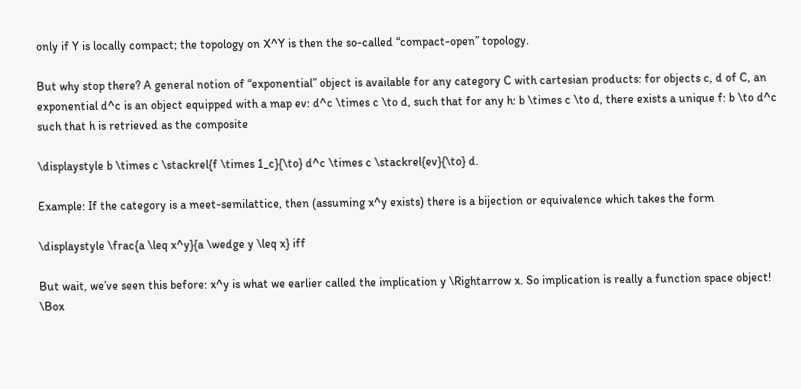only if Y is locally compact; the topology on X^Y is then the so-called “compact-open” topology.

But why stop there? A general notion of “exponential” object is available for any category C with cartesian products: for objects c, d of C, an exponential d^c is an object equipped with a map ev: d^c \times c \to d, such that for any h: b \times c \to d, there exists a unique f: b \to d^c such that h is retrieved as the composite

\displaystyle b \times c \stackrel{f \times 1_c}{\to} d^c \times c \stackrel{ev}{\to} d.

Example: If the category is a meet-semilattice, then (assuming x^y exists) there is a bijection or equivalence which takes the form

\displaystyle \frac{a \leq x^y}{a \wedge y \leq x} iff

But wait, we’ve seen this before: x^y is what we earlier called the implication y \Rightarrow x. So implication is really a function space object! \Box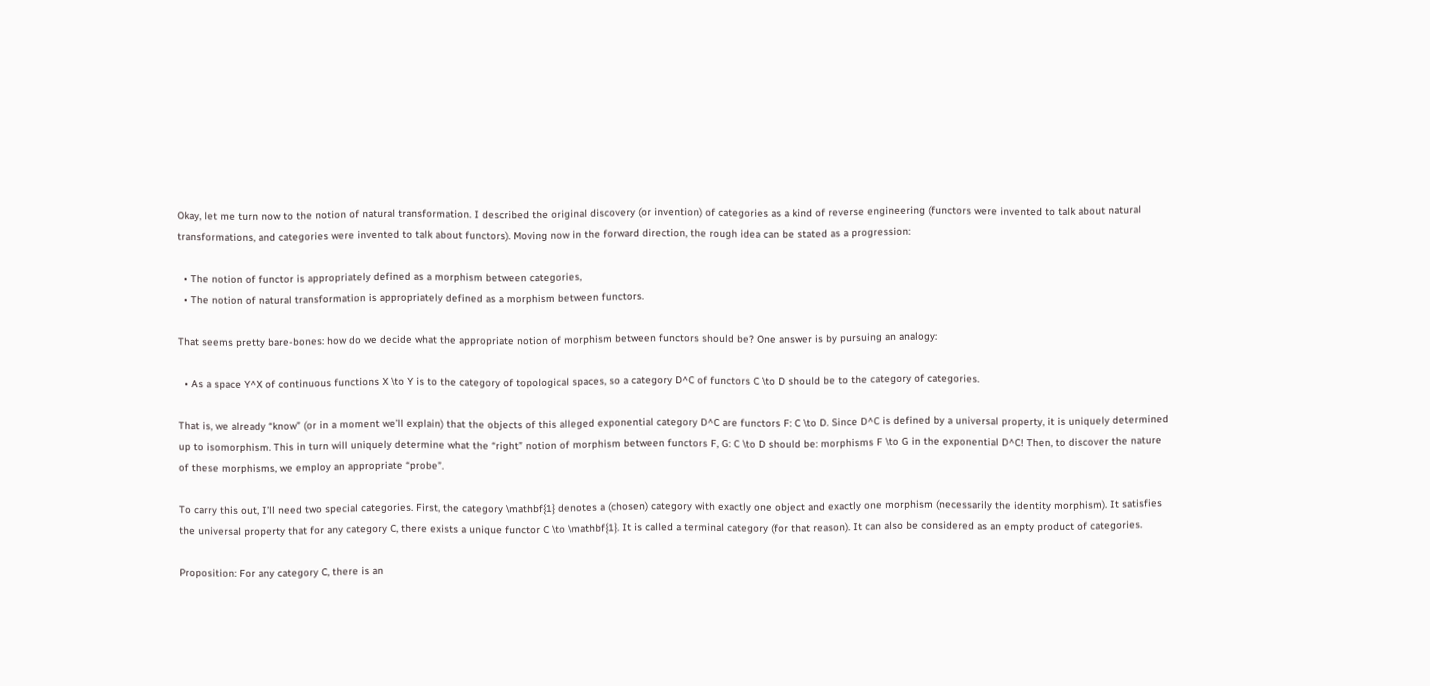Okay, let me turn now to the notion of natural transformation. I described the original discovery (or invention) of categories as a kind of reverse engineering (functors were invented to talk about natural transformations, and categories were invented to talk about functors). Moving now in the forward direction, the rough idea can be stated as a progression:

  • The notion of functor is appropriately defined as a morphism between categories,
  • The notion of natural transformation is appropriately defined as a morphism between functors.

That seems pretty bare-bones: how do we decide what the appropriate notion of morphism between functors should be? One answer is by pursuing an analogy:

  • As a space Y^X of continuous functions X \to Y is to the category of topological spaces, so a category D^C of functors C \to D should be to the category of categories.

That is, we already “know” (or in a moment we’ll explain) that the objects of this alleged exponential category D^C are functors F: C \to D. Since D^C is defined by a universal property, it is uniquely determined up to isomorphism. This in turn will uniquely determine what the “right” notion of morphism between functors F, G: C \to D should be: morphisms F \to G in the exponential D^C! Then, to discover the nature of these morphisms, we employ an appropriate “probe”.

To carry this out, I’ll need two special categories. First, the category \mathbf{1} denotes a (chosen) category with exactly one object and exactly one morphism (necessarily the identity morphism). It satisfies the universal property that for any category C, there exists a unique functor C \to \mathbf{1}. It is called a terminal category (for that reason). It can also be considered as an empty product of categories.

Proposition: For any category C, there is an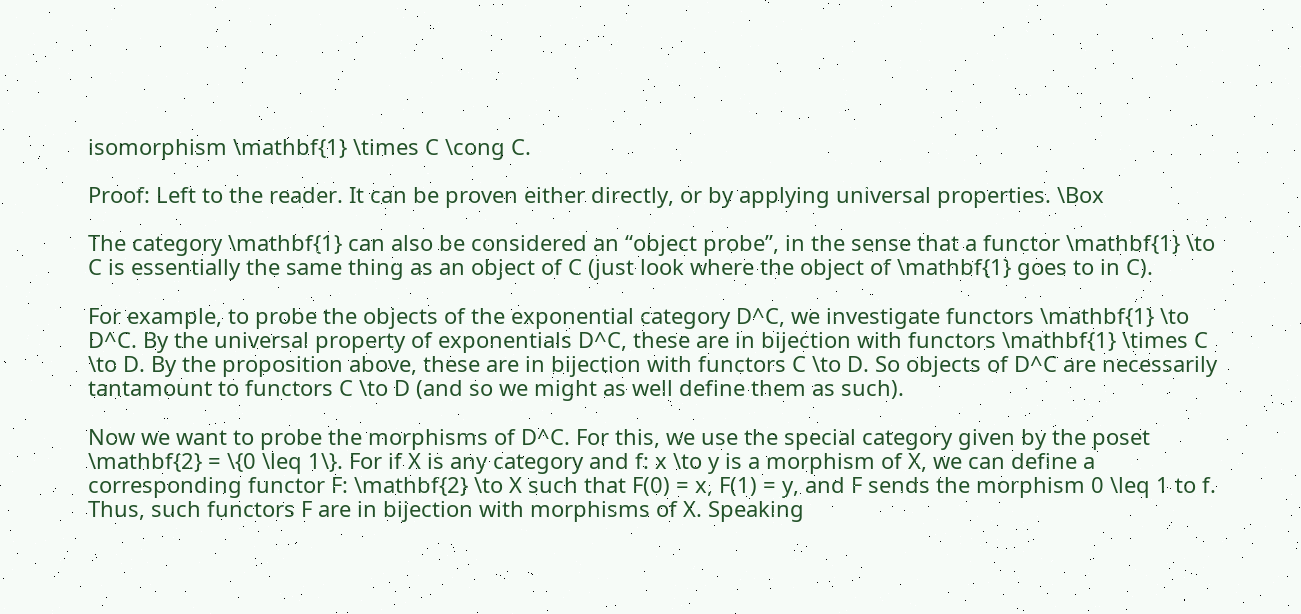isomorphism \mathbf{1} \times C \cong C.

Proof: Left to the reader. It can be proven either directly, or by applying universal properties. \Box

The category \mathbf{1} can also be considered an “object probe”, in the sense that a functor \mathbf{1} \to C is essentially the same thing as an object of C (just look where the object of \mathbf{1} goes to in C).

For example, to probe the objects of the exponential category D^C, we investigate functors \mathbf{1} \to D^C. By the universal property of exponentials D^C, these are in bijection with functors \mathbf{1} \times C \to D. By the proposition above, these are in bijection with functors C \to D. So objects of D^C are necessarily tantamount to functors C \to D (and so we might as well define them as such).

Now we want to probe the morphisms of D^C. For this, we use the special category given by the poset \mathbf{2} = \{0 \leq 1\}. For if X is any category and f: x \to y is a morphism of X, we can define a corresponding functor F: \mathbf{2} \to X such that F(0) = x, F(1) = y, and F sends the morphism 0 \leq 1 to f. Thus, such functors F are in bijection with morphisms of X. Speaking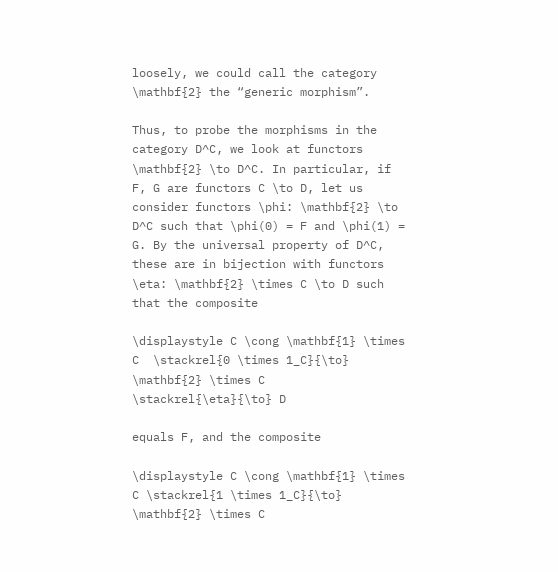loosely, we could call the category \mathbf{2} the “generic morphism”.

Thus, to probe the morphisms in the category D^C, we look at functors \mathbf{2} \to D^C. In particular, if F, G are functors C \to D, let us consider functors \phi: \mathbf{2} \to D^C such that \phi(0) = F and \phi(1) = G. By the universal property of D^C, these are in bijection with functors \eta: \mathbf{2} \times C \to D such that the composite

\displaystyle C \cong \mathbf{1} \times C  \stackrel{0 \times 1_C}{\to} \mathbf{2} \times C \stackrel{\eta}{\to} D

equals F, and the composite

\displaystyle C \cong \mathbf{1} \times C \stackrel{1 \times 1_C}{\to} \mathbf{2} \times C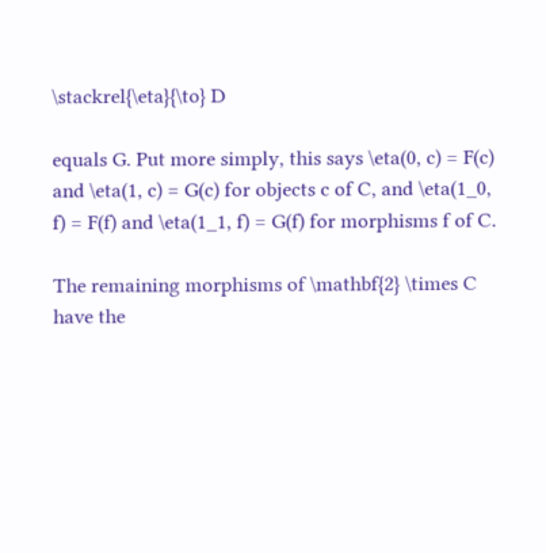\stackrel{\eta}{\to} D

equals G. Put more simply, this says \eta(0, c) = F(c) and \eta(1, c) = G(c) for objects c of C, and \eta(1_0, f) = F(f) and \eta(1_1, f) = G(f) for morphisms f of C.

The remaining morphisms of \mathbf{2} \times C have the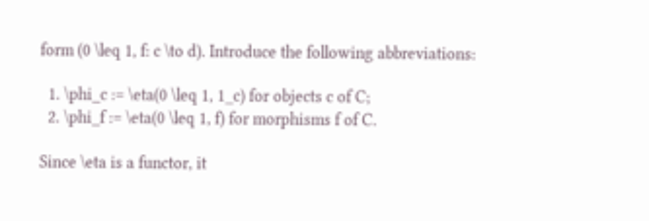form (0 \leq 1, f: c \to d). Introduce the following abbreviations:

  1. \phi_c := \eta(0 \leq 1, 1_c) for objects c of C;
  2. \phi_f := \eta(0 \leq 1, f) for morphisms f of C.

Since \eta is a functor, it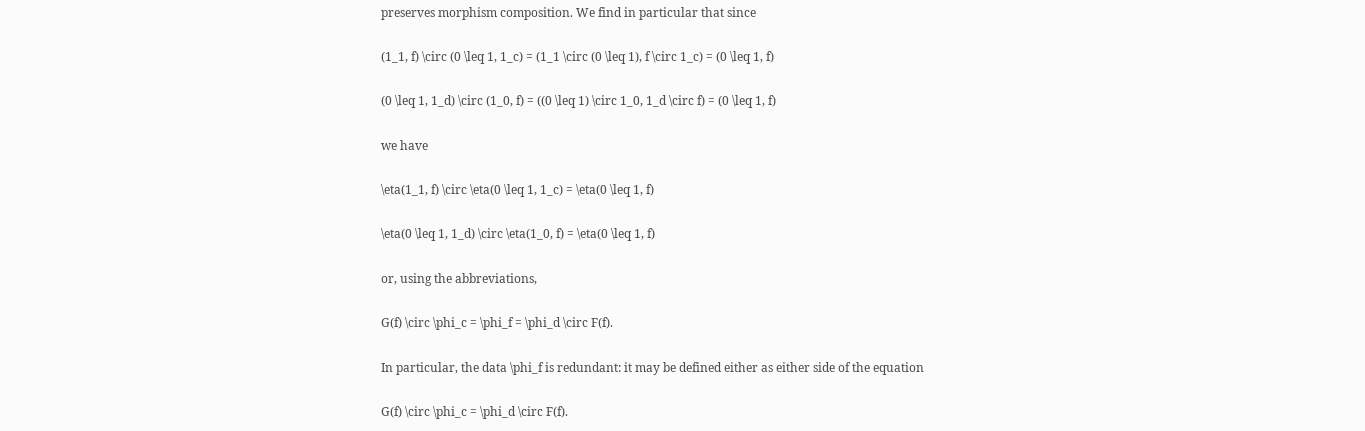preserves morphism composition. We find in particular that since

(1_1, f) \circ (0 \leq 1, 1_c) = (1_1 \circ (0 \leq 1), f \circ 1_c) = (0 \leq 1, f)

(0 \leq 1, 1_d) \circ (1_0, f) = ((0 \leq 1) \circ 1_0, 1_d \circ f) = (0 \leq 1, f)

we have

\eta(1_1, f) \circ \eta(0 \leq 1, 1_c) = \eta(0 \leq 1, f)

\eta(0 \leq 1, 1_d) \circ \eta(1_0, f) = \eta(0 \leq 1, f)

or, using the abbreviations,

G(f) \circ \phi_c = \phi_f = \phi_d \circ F(f).

In particular, the data \phi_f is redundant: it may be defined either as either side of the equation

G(f) \circ \phi_c = \phi_d \circ F(f).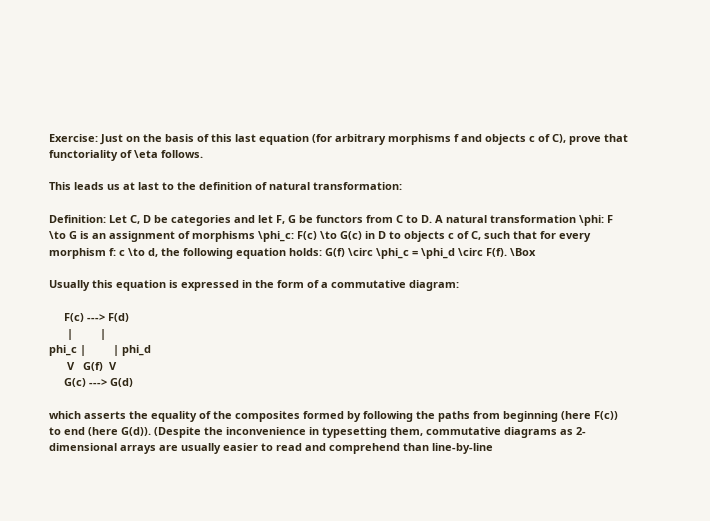Exercise: Just on the basis of this last equation (for arbitrary morphisms f and objects c of C), prove that functoriality of \eta follows.

This leads us at last to the definition of natural transformation:

Definition: Let C, D be categories and let F, G be functors from C to D. A natural transformation \phi: F \to G is an assignment of morphisms \phi_c: F(c) \to G(c) in D to objects c of C, such that for every morphism f: c \to d, the following equation holds: G(f) \circ \phi_c = \phi_d \circ F(f). \Box

Usually this equation is expressed in the form of a commutative diagram:

     F(c) ---> F(d)
      |         |
phi_c |         | phi_d
      V   G(f)  V
     G(c) ---> G(d)

which asserts the equality of the composites formed by following the paths from beginning (here F(c)) to end (here G(d)). (Despite the inconvenience in typesetting them, commutative diagrams as 2-dimensional arrays are usually easier to read and comprehend than line-by-line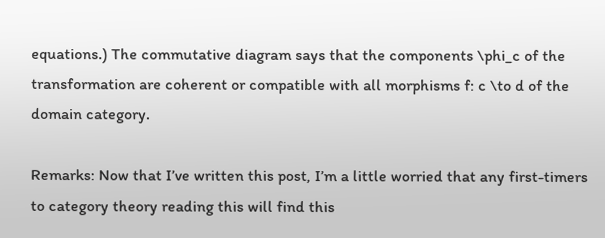equations.) The commutative diagram says that the components \phi_c of the transformation are coherent or compatible with all morphisms f: c \to d of the domain category.

Remarks: Now that I’ve written this post, I’m a little worried that any first-timers to category theory reading this will find this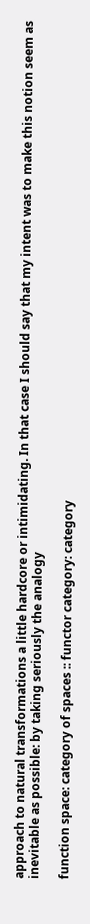approach to natural transformations a little hardcore or intimidating. In that case I should say that my intent was to make this notion seem as inevitable as possible: by taking seriously the analogy

function space: category of spaces :: functor category: category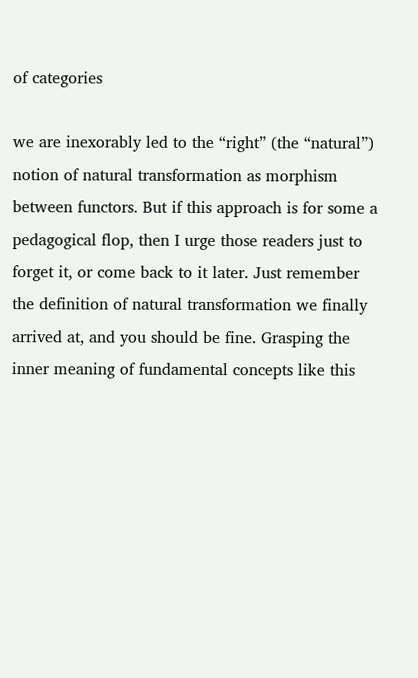of categories

we are inexorably led to the “right” (the “natural”) notion of natural transformation as morphism between functors. But if this approach is for some a pedagogical flop, then I urge those readers just to forget it, or come back to it later. Just remember the definition of natural transformation we finally arrived at, and you should be fine. Grasping the inner meaning of fundamental concepts like this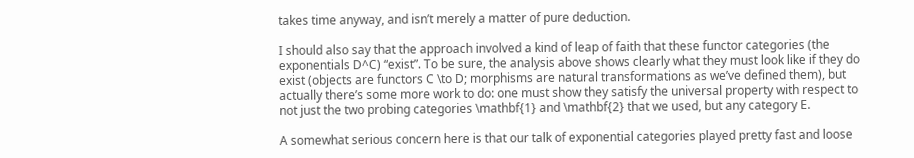takes time anyway, and isn’t merely a matter of pure deduction.

I should also say that the approach involved a kind of leap of faith that these functor categories (the exponentials D^C) “exist”. To be sure, the analysis above shows clearly what they must look like if they do exist (objects are functors C \to D; morphisms are natural transformations as we’ve defined them), but actually there’s some more work to do: one must show they satisfy the universal property with respect to not just the two probing categories \mathbf{1} and \mathbf{2} that we used, but any category E.

A somewhat serious concern here is that our talk of exponential categories played pretty fast and loose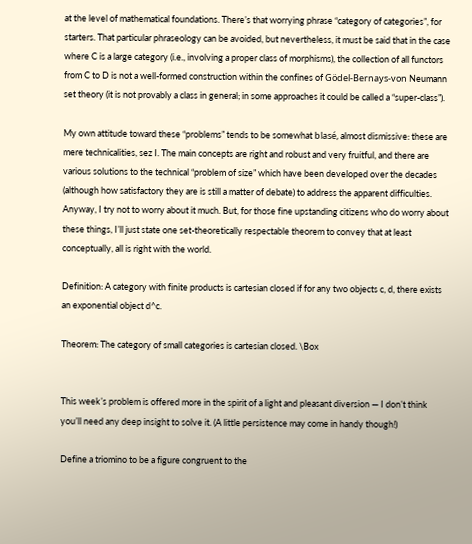at the level of mathematical foundations. There’s that worrying phrase “category of categories”, for starters. That particular phraseology can be avoided, but nevertheless, it must be said that in the case where C is a large category (i.e., involving a proper class of morphisms), the collection of all functors from C to D is not a well-formed construction within the confines of Gödel-Bernays-von Neumann set theory (it is not provably a class in general; in some approaches it could be called a “super-class”).

My own attitude toward these “problems” tends to be somewhat blasé, almost dismissive: these are mere technicalities, sez I. The main concepts are right and robust and very fruitful, and there are various solutions to the technical “problem of size” which have been developed over the decades (although how satisfactory they are is still a matter of debate) to address the apparent difficulties. Anyway, I try not to worry about it much. But, for those fine upstanding citizens who do worry about these things, I’ll just state one set-theoretically respectable theorem to convey that at least conceptually, all is right with the world.

Definition: A category with finite products is cartesian closed if for any two objects c, d, there exists an exponential object d^c.

Theorem: The category of small categories is cartesian closed. \Box


This week’s problem is offered more in the spirit of a light and pleasant diversion — I don’t think you’ll need any deep insight to solve it. (A little persistence may come in handy though!)

Define a triomino to be a figure congruent to the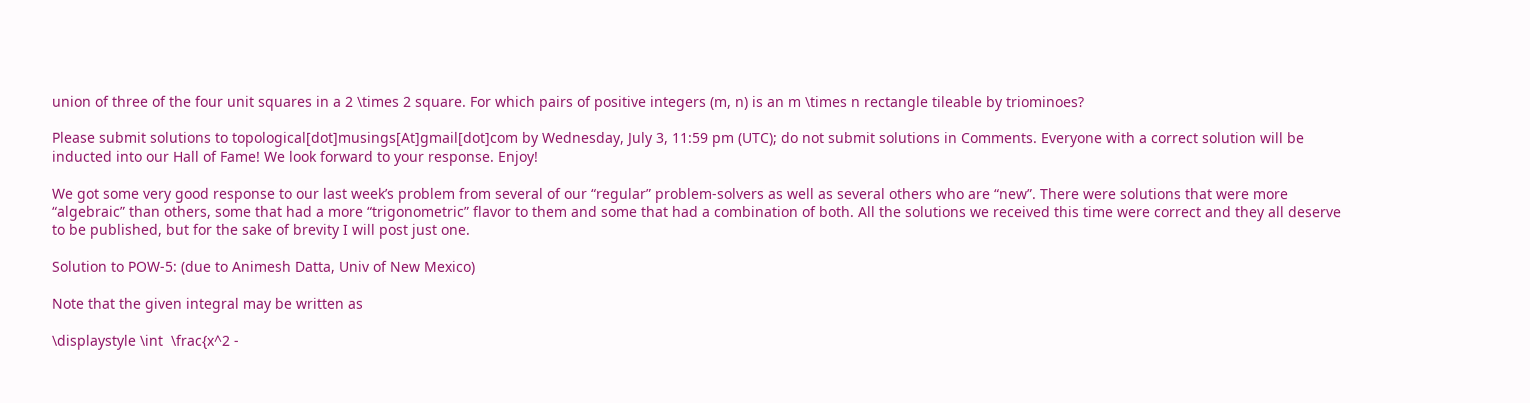union of three of the four unit squares in a 2 \times 2 square. For which pairs of positive integers (m, n) is an m \times n rectangle tileable by triominoes?

Please submit solutions to topological[dot]musings[At]gmail[dot]com by Wednesday, July 3, 11:59 pm (UTC); do not submit solutions in Comments. Everyone with a correct solution will be inducted into our Hall of Fame! We look forward to your response. Enjoy!

We got some very good response to our last week’s problem from several of our “regular” problem-solvers as well as several others who are “new”. There were solutions that were more “algebraic” than others, some that had a more “trigonometric” flavor to them and some that had a combination of both. All the solutions we received this time were correct and they all deserve to be published, but for the sake of brevity I will post just one.

Solution to POW-5: (due to Animesh Datta, Univ of New Mexico)

Note that the given integral may be written as

\displaystyle \int  \frac{x^2 -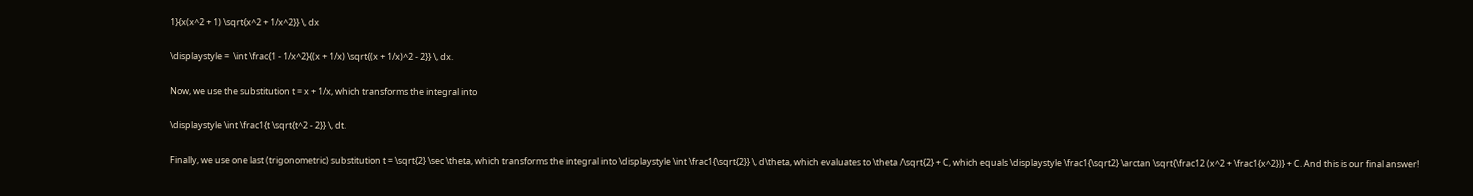1}{x(x^2 + 1) \sqrt{x^2 + 1/x^2}} \, dx

\displaystyle =  \int \frac{1 - 1/x^2}{(x + 1/x) \sqrt{(x + 1/x)^2 - 2}} \, dx.

Now, we use the substitution t = x + 1/x, which transforms the integral into

\displaystyle \int \frac1{t \sqrt{t^2 - 2}} \, dt.

Finally, we use one last (trigonometric) substitution t = \sqrt{2} \sec \theta, which transforms the integral into \displaystyle \int \frac1{\sqrt{2}} \, d\theta, which evaluates to \theta /\sqrt{2} + C, which equals \displaystyle \frac1{\sqrt2} \arctan \sqrt{\frac12 (x^2 + \frac1{x^2})} + C. And this is our final answer!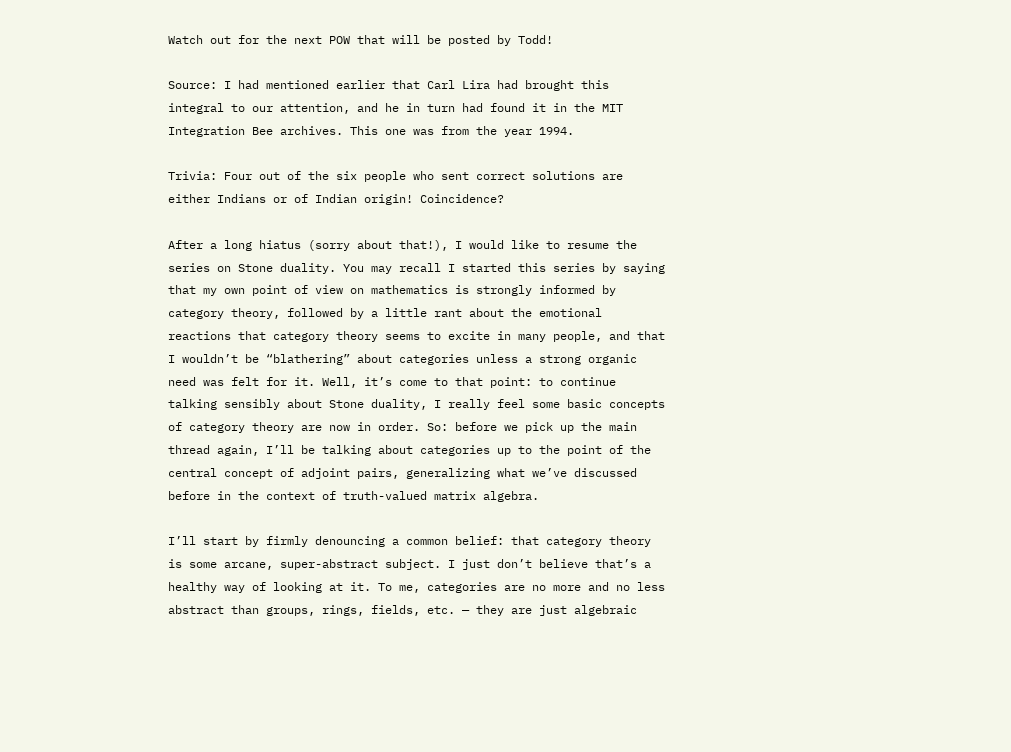Watch out for the next POW that will be posted by Todd!

Source: I had mentioned earlier that Carl Lira had brought this integral to our attention, and he in turn had found it in the MIT Integration Bee archives. This one was from the year 1994.

Trivia: Four out of the six people who sent correct solutions are either Indians or of Indian origin! Coincidence?

After a long hiatus (sorry about that!), I would like to resume the series on Stone duality. You may recall I started this series by saying that my own point of view on mathematics is strongly informed by category theory, followed by a little rant about the emotional reactions that category theory seems to excite in many people, and that I wouldn’t be “blathering” about categories unless a strong organic need was felt for it. Well, it’s come to that point: to continue talking sensibly about Stone duality, I really feel some basic concepts of category theory are now in order. So: before we pick up the main thread again, I’ll be talking about categories up to the point of the central concept of adjoint pairs, generalizing what we’ve discussed before in the context of truth-valued matrix algebra.

I’ll start by firmly denouncing a common belief: that category theory is some arcane, super-abstract subject. I just don’t believe that’s a healthy way of looking at it. To me, categories are no more and no less abstract than groups, rings, fields, etc. — they are just algebraic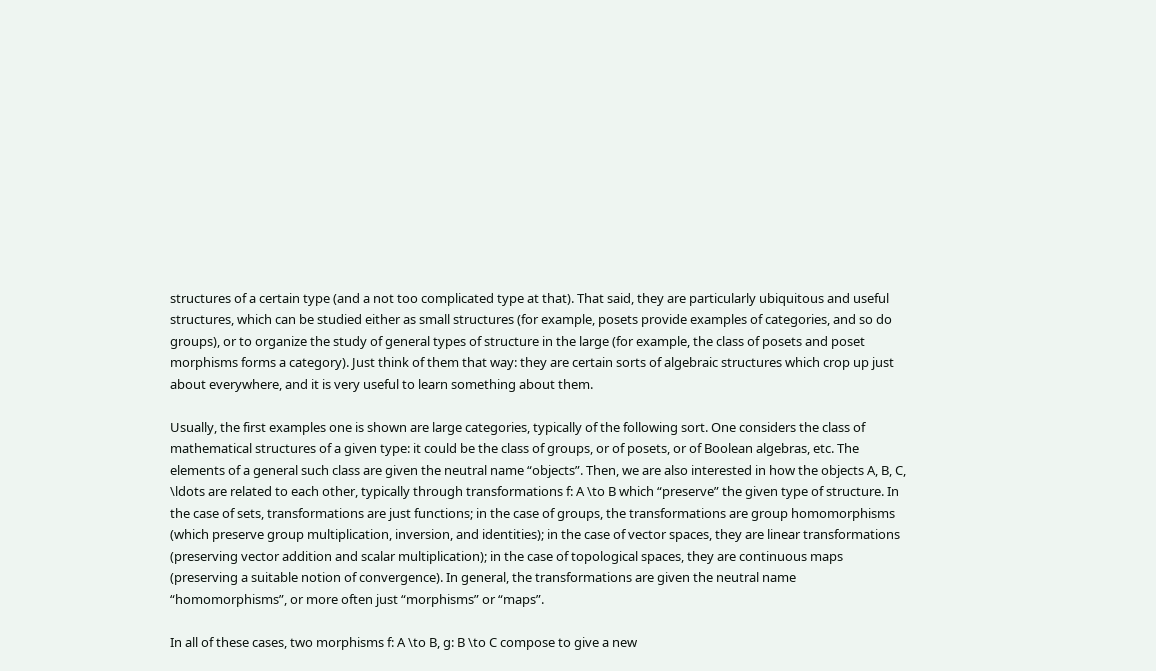structures of a certain type (and a not too complicated type at that). That said, they are particularly ubiquitous and useful structures, which can be studied either as small structures (for example, posets provide examples of categories, and so do groups), or to organize the study of general types of structure in the large (for example, the class of posets and poset morphisms forms a category). Just think of them that way: they are certain sorts of algebraic structures which crop up just about everywhere, and it is very useful to learn something about them.

Usually, the first examples one is shown are large categories, typically of the following sort. One considers the class of mathematical structures of a given type: it could be the class of groups, or of posets, or of Boolean algebras, etc. The elements of a general such class are given the neutral name “objects”. Then, we are also interested in how the objects A, B, C, \ldots are related to each other, typically through transformations f: A \to B which “preserve” the given type of structure. In the case of sets, transformations are just functions; in the case of groups, the transformations are group homomorphisms (which preserve group multiplication, inversion, and identities); in the case of vector spaces, they are linear transformations (preserving vector addition and scalar multiplication); in the case of topological spaces, they are continuous maps (preserving a suitable notion of convergence). In general, the transformations are given the neutral name “homomorphisms”, or more often just “morphisms” or “maps”.

In all of these cases, two morphisms f: A \to B, g: B \to C compose to give a new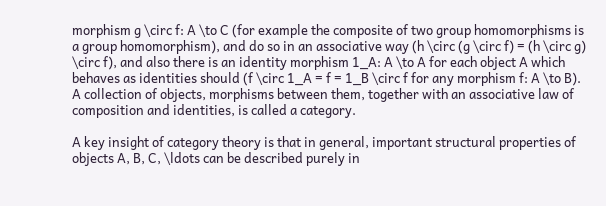morphism g \circ f: A \to C (for example the composite of two group homomorphisms is a group homomorphism), and do so in an associative way (h \circ (g \circ f) = (h \circ g) \circ f), and also there is an identity morphism 1_A: A \to A for each object A which behaves as identities should (f \circ 1_A = f = 1_B \circ f for any morphism f: A \to B). A collection of objects, morphisms between them, together with an associative law of composition and identities, is called a category.

A key insight of category theory is that in general, important structural properties of objects A, B, C, \ldots can be described purely in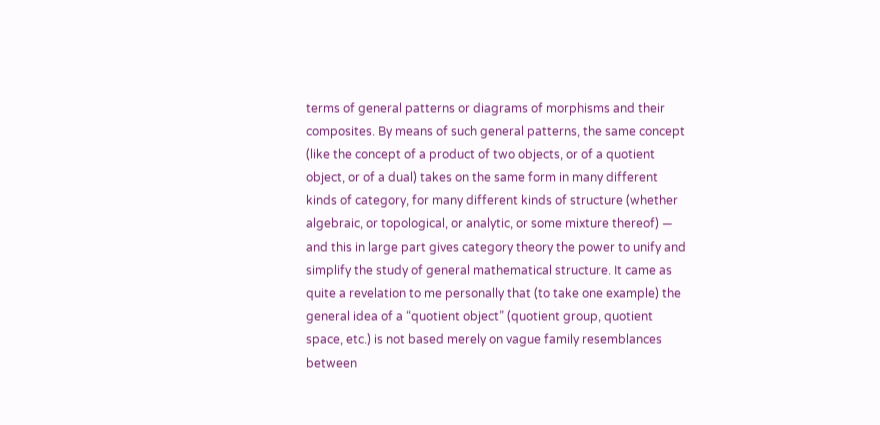terms of general patterns or diagrams of morphisms and their composites. By means of such general patterns, the same concept (like the concept of a product of two objects, or of a quotient object, or of a dual) takes on the same form in many different kinds of category, for many different kinds of structure (whether algebraic, or topological, or analytic, or some mixture thereof) — and this in large part gives category theory the power to unify and simplify the study of general mathematical structure. It came as quite a revelation to me personally that (to take one example) the general idea of a “quotient object” (quotient group, quotient space, etc.) is not based merely on vague family resemblances between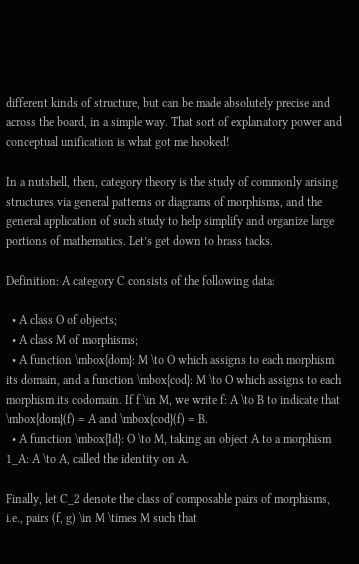different kinds of structure, but can be made absolutely precise and across the board, in a simple way. That sort of explanatory power and conceptual unification is what got me hooked!

In a nutshell, then, category theory is the study of commonly arising structures via general patterns or diagrams of morphisms, and the general application of such study to help simplify and organize large portions of mathematics. Let’s get down to brass tacks.

Definition: A category C consists of the following data:

  • A class O of objects;
  • A class M of morphisms;
  • A function \mbox{dom}: M \to O which assigns to each morphism its domain, and a function \mbox{cod}: M \to O which assigns to each morphism its codomain. If f \in M, we write f: A \to B to indicate that \mbox{dom}(f) = A and \mbox{cod}(f) = B.
  • A function \mbox{Id}: O \to M, taking an object A to a morphism 1_A: A \to A, called the identity on A.

Finally, let C_2 denote the class of composable pairs of morphisms, i.e., pairs (f, g) \in M \times M such that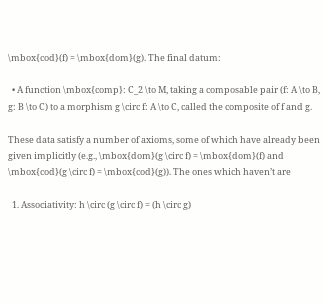\mbox{cod}(f) = \mbox{dom}(g). The final datum:

  • A function \mbox{comp}: C_2 \to M, taking a composable pair (f: A \to B, g: B \to C) to a morphism g \circ f: A \to C, called the composite of f and g.

These data satisfy a number of axioms, some of which have already been given implicitly (e.g., \mbox{dom}(g \circ f) = \mbox{dom}(f) and \mbox{cod}(g \circ f) = \mbox{cod}(g)). The ones which haven’t are

  1. Associativity: h \circ (g \circ f) = (h \circ g)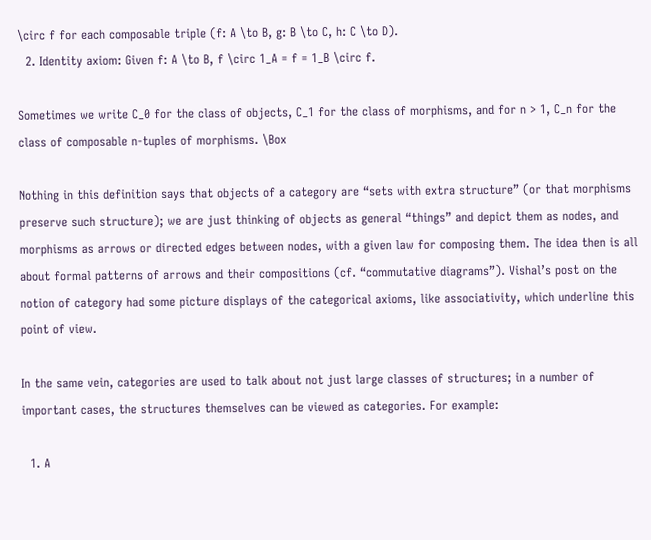\circ f for each composable triple (f: A \to B, g: B \to C, h: C \to D).
  2. Identity axiom: Given f: A \to B, f \circ 1_A = f = 1_B \circ f.

Sometimes we write C_0 for the class of objects, C_1 for the class of morphisms, and for n > 1, C_n for the class of composable n-tuples of morphisms. \Box

Nothing in this definition says that objects of a category are “sets with extra structure” (or that morphisms preserve such structure); we are just thinking of objects as general “things” and depict them as nodes, and morphisms as arrows or directed edges between nodes, with a given law for composing them. The idea then is all about formal patterns of arrows and their compositions (cf. “commutative diagrams”). Vishal’s post on the notion of category had some picture displays of the categorical axioms, like associativity, which underline this point of view.

In the same vein, categories are used to talk about not just large classes of structures; in a number of important cases, the structures themselves can be viewed as categories. For example:

  1. A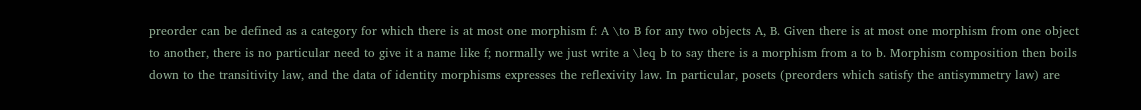preorder can be defined as a category for which there is at most one morphism f: A \to B for any two objects A, B. Given there is at most one morphism from one object to another, there is no particular need to give it a name like f; normally we just write a \leq b to say there is a morphism from a to b. Morphism composition then boils down to the transitivity law, and the data of identity morphisms expresses the reflexivity law. In particular, posets (preorders which satisfy the antisymmetry law) are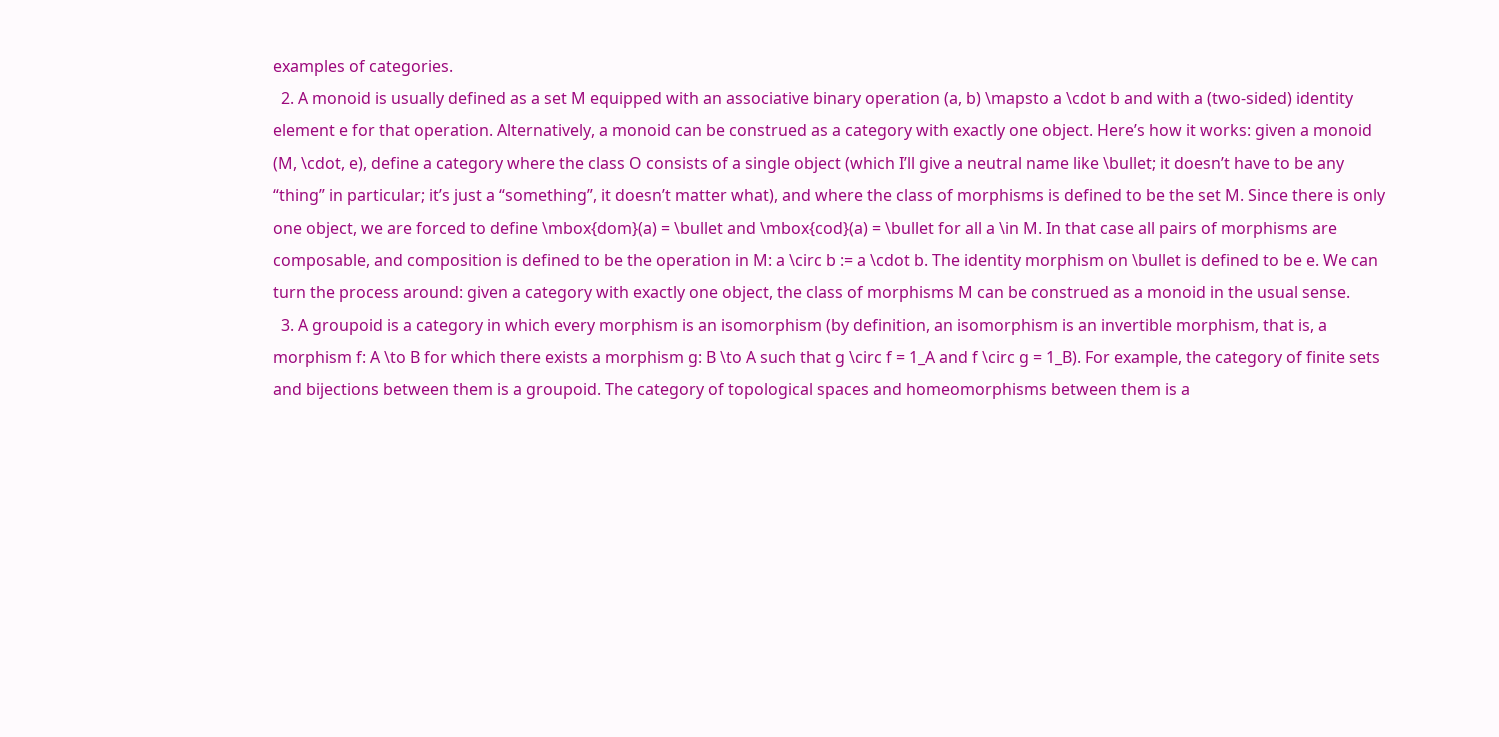examples of categories.
  2. A monoid is usually defined as a set M equipped with an associative binary operation (a, b) \mapsto a \cdot b and with a (two-sided) identity element e for that operation. Alternatively, a monoid can be construed as a category with exactly one object. Here’s how it works: given a monoid (M, \cdot, e), define a category where the class O consists of a single object (which I’ll give a neutral name like \bullet; it doesn’t have to be any “thing” in particular; it’s just a “something”, it doesn’t matter what), and where the class of morphisms is defined to be the set M. Since there is only one object, we are forced to define \mbox{dom}(a) = \bullet and \mbox{cod}(a) = \bullet for all a \in M. In that case all pairs of morphisms are composable, and composition is defined to be the operation in M: a \circ b := a \cdot b. The identity morphism on \bullet is defined to be e. We can turn the process around: given a category with exactly one object, the class of morphisms M can be construed as a monoid in the usual sense.
  3. A groupoid is a category in which every morphism is an isomorphism (by definition, an isomorphism is an invertible morphism, that is, a morphism f: A \to B for which there exists a morphism g: B \to A such that g \circ f = 1_A and f \circ g = 1_B). For example, the category of finite sets and bijections between them is a groupoid. The category of topological spaces and homeomorphisms between them is a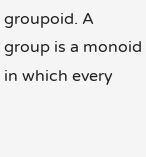groupoid. A group is a monoid in which every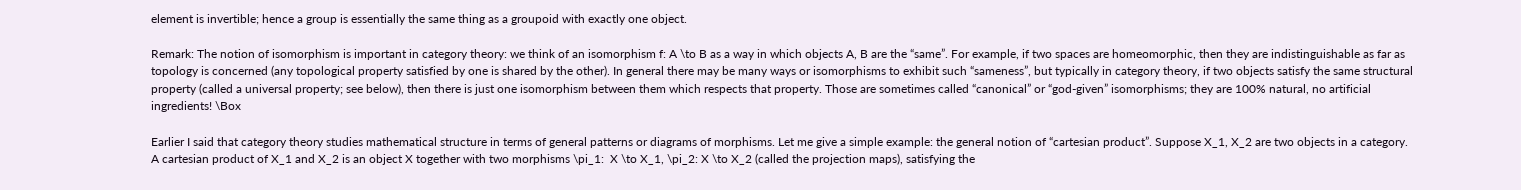element is invertible; hence a group is essentially the same thing as a groupoid with exactly one object.

Remark: The notion of isomorphism is important in category theory: we think of an isomorphism f: A \to B as a way in which objects A, B are the “same”. For example, if two spaces are homeomorphic, then they are indistinguishable as far as topology is concerned (any topological property satisfied by one is shared by the other). In general there may be many ways or isomorphisms to exhibit such “sameness”, but typically in category theory, if two objects satisfy the same structural property (called a universal property; see below), then there is just one isomorphism between them which respects that property. Those are sometimes called “canonical” or “god-given” isomorphisms; they are 100% natural, no artificial ingredients! \Box

Earlier I said that category theory studies mathematical structure in terms of general patterns or diagrams of morphisms. Let me give a simple example: the general notion of “cartesian product”. Suppose X_1, X_2 are two objects in a category. A cartesian product of X_1 and X_2 is an object X together with two morphisms \pi_1:  X \to X_1, \pi_2: X \to X_2 (called the projection maps), satisfying the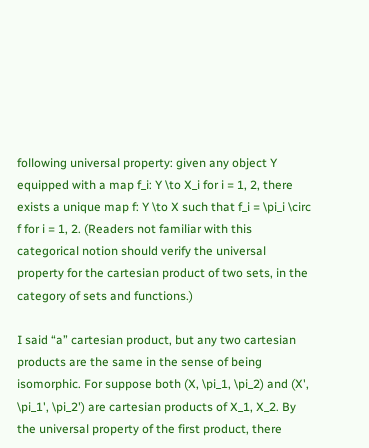following universal property: given any object Y equipped with a map f_i: Y \to X_i for i = 1, 2, there exists a unique map f: Y \to X such that f_i = \pi_i \circ f for i = 1, 2. (Readers not familiar with this categorical notion should verify the universal property for the cartesian product of two sets, in the category of sets and functions.)

I said “a” cartesian product, but any two cartesian products are the same in the sense of being isomorphic. For suppose both (X, \pi_1, \pi_2) and (X', \pi_1', \pi_2') are cartesian products of X_1, X_2. By the universal property of the first product, there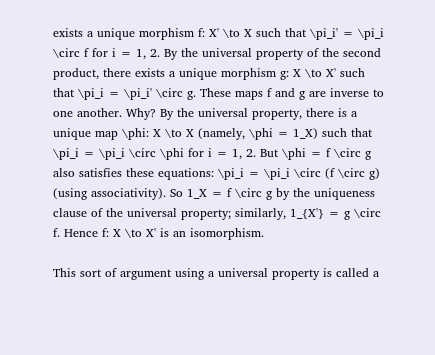exists a unique morphism f: X' \to X such that \pi_i' = \pi_i \circ f for i = 1, 2. By the universal property of the second product, there exists a unique morphism g: X \to X' such that \pi_i = \pi_i' \circ g. These maps f and g are inverse to one another. Why? By the universal property, there is a unique map \phi: X \to X (namely, \phi = 1_X) such that \pi_i = \pi_i \circ \phi for i = 1, 2. But \phi = f \circ g also satisfies these equations: \pi_i = \pi_i \circ (f \circ g) (using associativity). So 1_X = f \circ g by the uniqueness clause of the universal property; similarly, 1_{X'} = g \circ f. Hence f: X \to X' is an isomorphism.

This sort of argument using a universal property is called a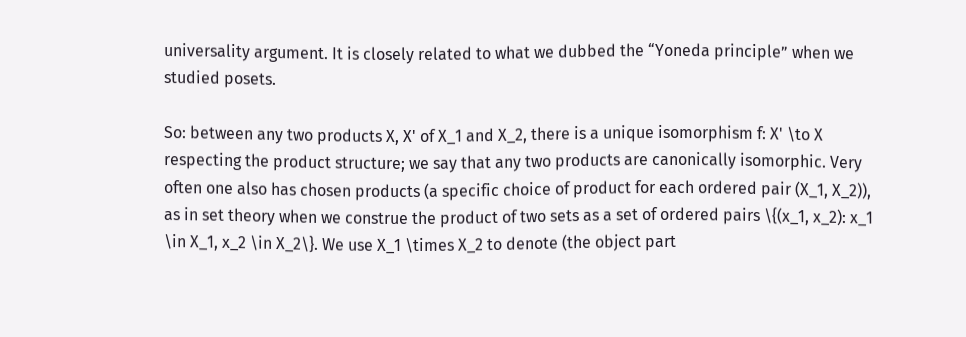universality argument. It is closely related to what we dubbed the “Yoneda principle” when we studied posets.

So: between any two products X, X' of X_1 and X_2, there is a unique isomorphism f: X' \to X respecting the product structure; we say that any two products are canonically isomorphic. Very often one also has chosen products (a specific choice of product for each ordered pair (X_1, X_2)), as in set theory when we construe the product of two sets as a set of ordered pairs \{(x_1, x_2): x_1 \in X_1, x_2 \in X_2\}. We use X_1 \times X_2 to denote (the object part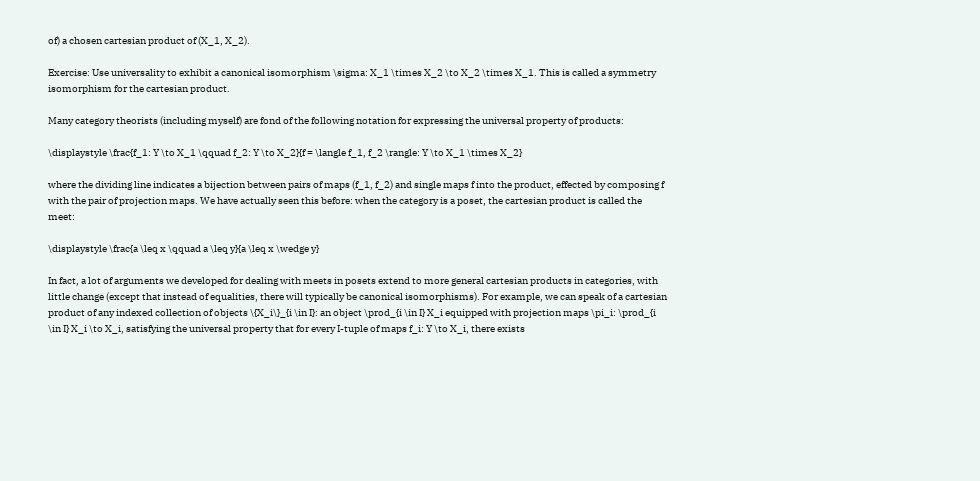of) a chosen cartesian product of (X_1, X_2).

Exercise: Use universality to exhibit a canonical isomorphism \sigma: X_1 \times X_2 \to X_2 \times X_1. This is called a symmetry isomorphism for the cartesian product.

Many category theorists (including myself) are fond of the following notation for expressing the universal property of products:

\displaystyle \frac{f_1: Y \to X_1 \qquad f_2: Y \to X_2}{f = \langle f_1, f_2 \rangle: Y \to X_1 \times X_2}

where the dividing line indicates a bijection between pairs of maps (f_1, f_2) and single maps f into the product, effected by composing f with the pair of projection maps. We have actually seen this before: when the category is a poset, the cartesian product is called the meet:

\displaystyle \frac{a \leq x \qquad a \leq y}{a \leq x \wedge y}

In fact, a lot of arguments we developed for dealing with meets in posets extend to more general cartesian products in categories, with little change (except that instead of equalities, there will typically be canonical isomorphisms). For example, we can speak of a cartesian product of any indexed collection of objects \{X_i\}_{i \in I}: an object \prod_{i \in I} X_i equipped with projection maps \pi_i: \prod_{i \in I} X_i \to X_i, satisfying the universal property that for every I-tuple of maps f_i: Y \to X_i, there exists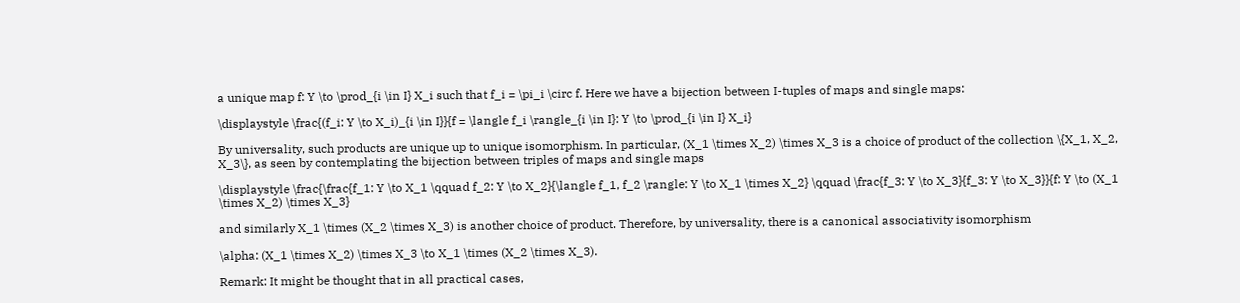a unique map f: Y \to \prod_{i \in I} X_i such that f_i = \pi_i \circ f. Here we have a bijection between I-tuples of maps and single maps:

\displaystyle \frac{(f_i: Y \to X_i)_{i \in I}}{f = \langle f_i \rangle_{i \in I}: Y \to \prod_{i \in I} X_i}

By universality, such products are unique up to unique isomorphism. In particular, (X_1 \times X_2) \times X_3 is a choice of product of the collection \{X_1, X_2, X_3\}, as seen by contemplating the bijection between triples of maps and single maps

\displaystyle \frac{\frac{f_1: Y \to X_1 \qquad f_2: Y \to X_2}{\langle f_1, f_2 \rangle: Y \to X_1 \times X_2} \qquad \frac{f_3: Y \to X_3}{f_3: Y \to X_3}}{f: Y \to (X_1 \times X_2) \times X_3}

and similarly X_1 \times (X_2 \times X_3) is another choice of product. Therefore, by universality, there is a canonical associativity isomorphism

\alpha: (X_1 \times X_2) \times X_3 \to X_1 \times (X_2 \times X_3).

Remark: It might be thought that in all practical cases,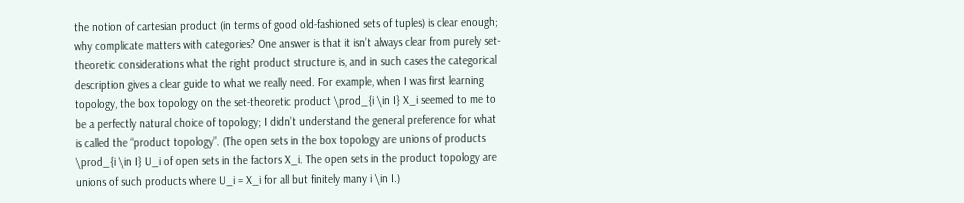the notion of cartesian product (in terms of good old-fashioned sets of tuples) is clear enough; why complicate matters with categories? One answer is that it isn’t always clear from purely set-theoretic considerations what the right product structure is, and in such cases the categorical description gives a clear guide to what we really need. For example, when I was first learning topology, the box topology on the set-theoretic product \prod_{i \in I} X_i seemed to me to be a perfectly natural choice of topology; I didn’t understand the general preference for what is called the “product topology”. (The open sets in the box topology are unions of products \prod_{i \in I} U_i of open sets in the factors X_i. The open sets in the product topology are unions of such products where U_i = X_i for all but finitely many i \in I.)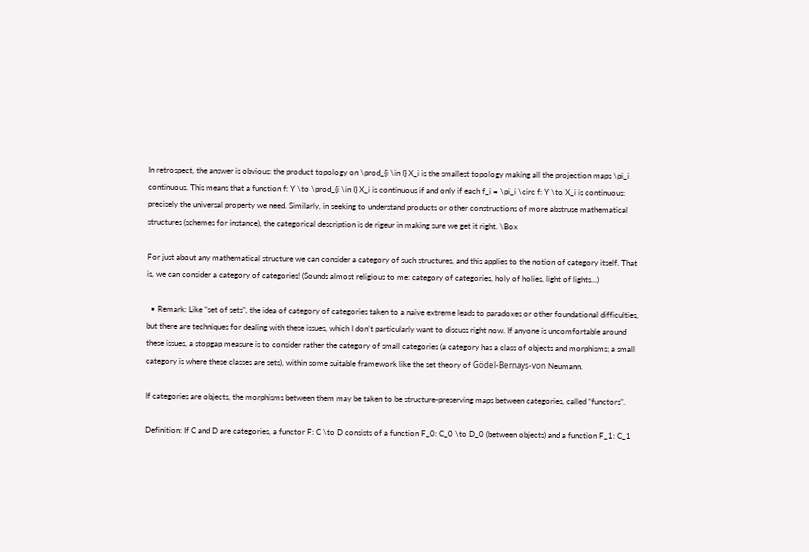In retrospect, the answer is obvious: the product topology on \prod_{i \in I} X_i is the smallest topology making all the projection maps \pi_i continuous. This means that a function f: Y \to \prod_{i \in I} X_i is continuous if and only if each f_i = \pi_i \circ f: Y \to X_i is continuous: precisely the universal property we need. Similarly, in seeking to understand products or other constructions of more abstruse mathematical structures (schemes for instance), the categorical description is de rigeur in making sure we get it right. \Box

For just about any mathematical structure we can consider a category of such structures, and this applies to the notion of category itself. That is, we can consider a category of categories! (Sounds almost religious to me: category of categories, holy of holies, light of lights…)

  • Remark: Like “set of sets”, the idea of category of categories taken to a naive extreme leads to paradoxes or other foundational difficulties, but there are techniques for dealing with these issues, which I don’t particularly want to discuss right now. If anyone is uncomfortable around these issues, a stopgap measure is to consider rather the category of small categories (a category has a class of objects and morphisms; a small category is where these classes are sets), within some suitable framework like the set theory of Gödel-Bernays-von Neumann.

If categories are objects, the morphisms between them may be taken to be structure-preserving maps between categories, called “functors”.

Definition: If C and D are categories, a functor F: C \to D consists of a function F_0: C_0 \to D_0 (between objects) and a function F_1: C_1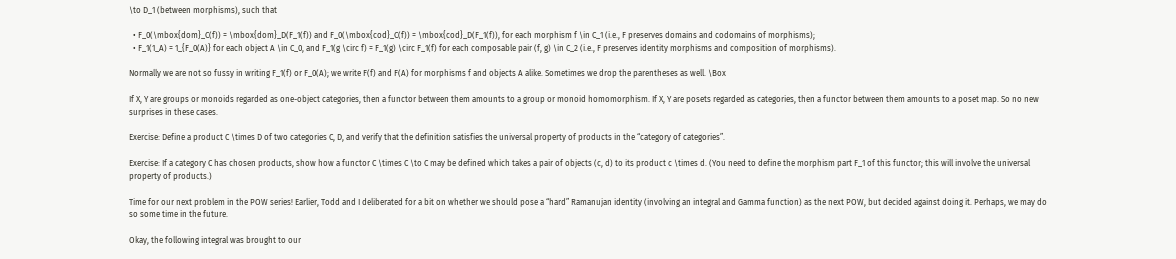\to D_1 (between morphisms), such that

  • F_0(\mbox{dom}_C(f)) = \mbox{dom}_D(F_1(f)) and F_0(\mbox{cod}_C(f)) = \mbox{cod}_D(F_1(f)), for each morphism f \in C_1 (i.e., F preserves domains and codomains of morphisms);
  • F_1(1_A) = 1_{F_0(A)} for each object A \in C_0, and F_1(g \circ f) = F_1(g) \circ F_1(f) for each composable pair (f, g) \in C_2 (i.e., F preserves identity morphisms and composition of morphisms).

Normally we are not so fussy in writing F_1(f) or F_0(A); we write F(f) and F(A) for morphisms f and objects A alike. Sometimes we drop the parentheses as well. \Box

If X, Y are groups or monoids regarded as one-object categories, then a functor between them amounts to a group or monoid homomorphism. If X, Y are posets regarded as categories, then a functor between them amounts to a poset map. So no new surprises in these cases.

Exercise: Define a product C \times D of two categories C, D, and verify that the definition satisfies the universal property of products in the “category of categories”.

Exercise: If a category C has chosen products, show how a functor C \times C \to C may be defined which takes a pair of objects (c, d) to its product c \times d. (You need to define the morphism part F_1 of this functor; this will involve the universal property of products.)

Time for our next problem in the POW series! Earlier, Todd and I deliberated for a bit on whether we should pose a “hard” Ramanujan identity (involving an integral and Gamma function) as the next POW, but decided against doing it. Perhaps, we may do so some time in the future.

Okay, the following integral was brought to our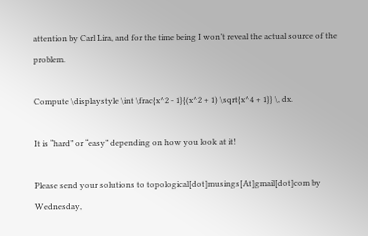attention by Carl Lira, and for the time being I won’t reveal the actual source of the problem.

Compute \displaystyle \int \frac{x^2 - 1}{(x^2 + 1) \sqrt{x^4 + 1}} \, dx.

It is “hard” or “easy” depending on how you look at it!

Please send your solutions to topological[dot]musings[At]gmail[dot]com by Wednesday,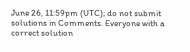June 26, 11:59pm (UTC); do not submit solutions in Comments. Everyone with a correct solution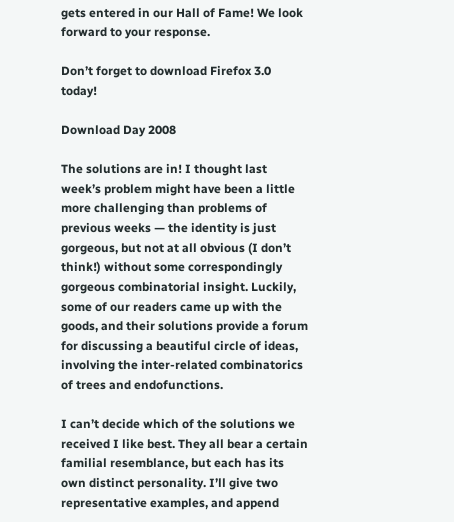gets entered in our Hall of Fame! We look forward to your response.

Don’t forget to download Firefox 3.0 today!

Download Day 2008

The solutions are in! I thought last week’s problem might have been a little more challenging than problems of previous weeks — the identity is just gorgeous, but not at all obvious (I don’t think!) without some correspondingly gorgeous combinatorial insight. Luckily, some of our readers came up with the goods, and their solutions provide a forum for discussing a beautiful circle of ideas, involving the inter-related combinatorics of trees and endofunctions.

I can’t decide which of the solutions we received I like best. They all bear a certain familial resemblance, but each has its own distinct personality. I’ll give two representative examples, and append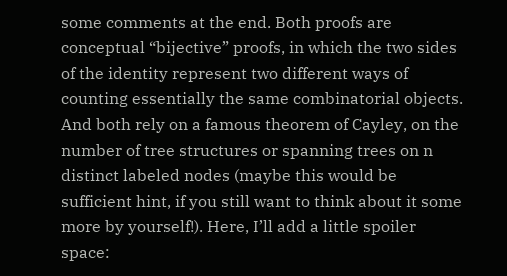some comments at the end. Both proofs are conceptual “bijective” proofs, in which the two sides of the identity represent two different ways of counting essentially the same combinatorial objects. And both rely on a famous theorem of Cayley, on the number of tree structures or spanning trees on n distinct labeled nodes (maybe this would be sufficient hint, if you still want to think about it some more by yourself!). Here, I’ll add a little spoiler space: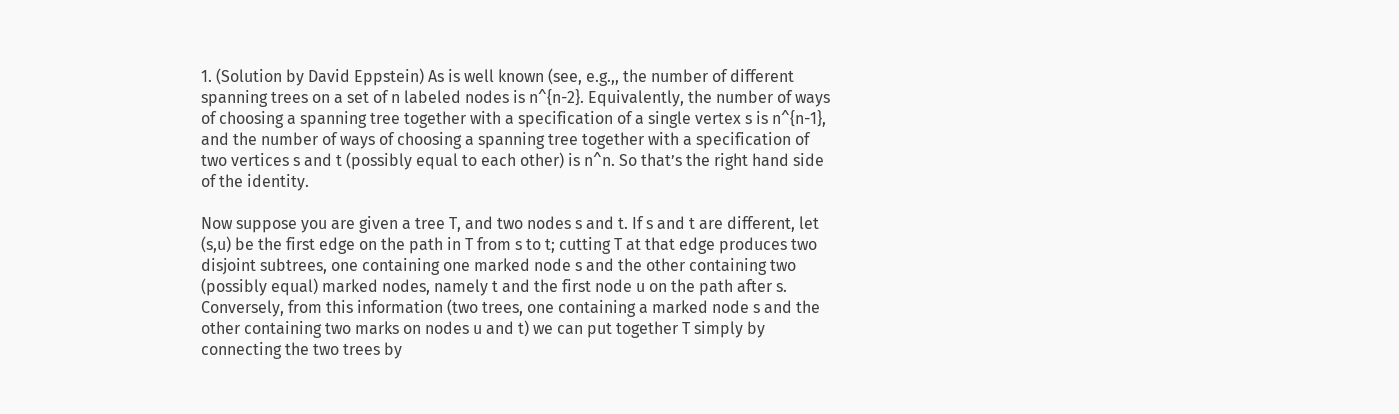1. (Solution by David Eppstein) As is well known (see, e.g.,, the number of different spanning trees on a set of n labeled nodes is n^{n-2}. Equivalently, the number of ways of choosing a spanning tree together with a specification of a single vertex s is n^{n-1}, and the number of ways of choosing a spanning tree together with a specification of two vertices s and t (possibly equal to each other) is n^n. So that’s the right hand side of the identity.

Now suppose you are given a tree T, and two nodes s and t. If s and t are different, let (s,u) be the first edge on the path in T from s to t; cutting T at that edge produces two disjoint subtrees, one containing one marked node s and the other containing two (possibly equal) marked nodes, namely t and the first node u on the path after s. Conversely, from this information (two trees, one containing a marked node s and the other containing two marks on nodes u and t) we can put together T simply by connecting the two trees by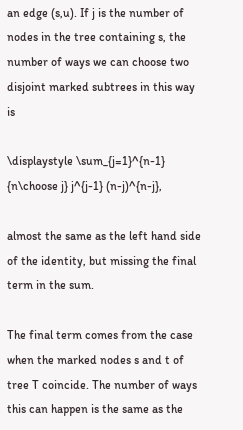an edge (s,u). If j is the number of nodes in the tree containing s, the number of ways we can choose two disjoint marked subtrees in this way is

\displaystyle \sum_{j=1}^{n-1} {n\choose j} j^{j-1} (n-j)^{n-j},

almost the same as the left hand side of the identity, but missing the final term in the sum.

The final term comes from the case when the marked nodes s and t of tree T coincide. The number of ways this can happen is the same as the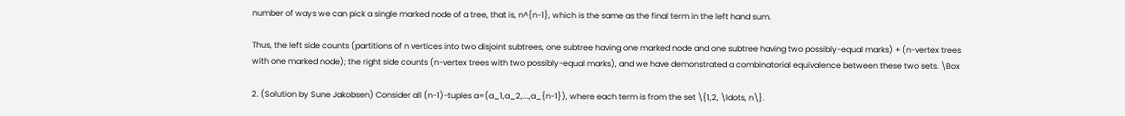number of ways we can pick a single marked node of a tree, that is, n^{n-1}, which is the same as the final term in the left hand sum.

Thus, the left side counts (partitions of n vertices into two disjoint subtrees, one subtree having one marked node and one subtree having two possibly-equal marks) + (n-vertex trees with one marked node); the right side counts (n-vertex trees with two possibly-equal marks), and we have demonstrated a combinatorial equivalence between these two sets. \Box

2. (Solution by Sune Jakobsen) Consider all (n-1)-tuples a=(a_1,a_2,...,a_{n-1}), where each term is from the set \{1,2, \ldots, n\}.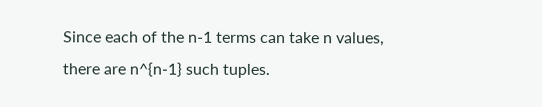Since each of the n-1 terms can take n values, there are n^{n-1} such tuples.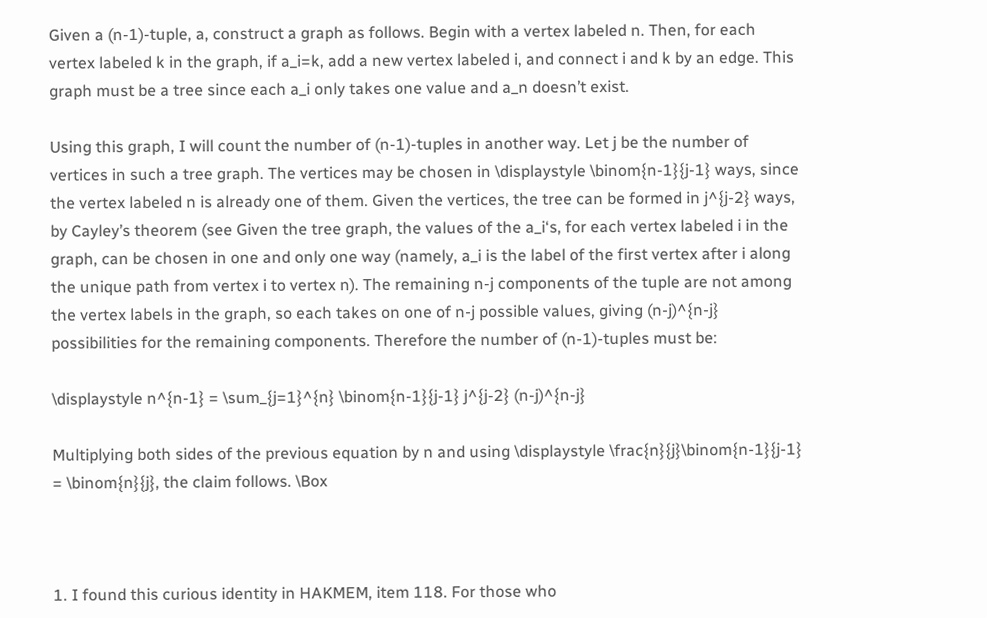Given a (n-1)-tuple, a, construct a graph as follows. Begin with a vertex labeled n. Then, for each vertex labeled k in the graph, if a_i=k, add a new vertex labeled i, and connect i and k by an edge. This graph must be a tree since each a_i only takes one value and a_n doesn’t exist.

Using this graph, I will count the number of (n-1)-tuples in another way. Let j be the number of vertices in such a tree graph. The vertices may be chosen in \displaystyle \binom{n-1}{j-1} ways, since the vertex labeled n is already one of them. Given the vertices, the tree can be formed in j^{j-2} ways, by Cayley’s theorem (see Given the tree graph, the values of the a_i‘s, for each vertex labeled i in the graph, can be chosen in one and only one way (namely, a_i is the label of the first vertex after i along the unique path from vertex i to vertex n). The remaining n-j components of the tuple are not among the vertex labels in the graph, so each takes on one of n-j possible values, giving (n-j)^{n-j} possibilities for the remaining components. Therefore the number of (n-1)-tuples must be:

\displaystyle n^{n-1} = \sum_{j=1}^{n} \binom{n-1}{j-1} j^{j-2} (n-j)^{n-j}

Multiplying both sides of the previous equation by n and using \displaystyle \frac{n}{j}\binom{n-1}{j-1} = \binom{n}{j}, the claim follows. \Box



1. I found this curious identity in HAKMEM, item 118. For those who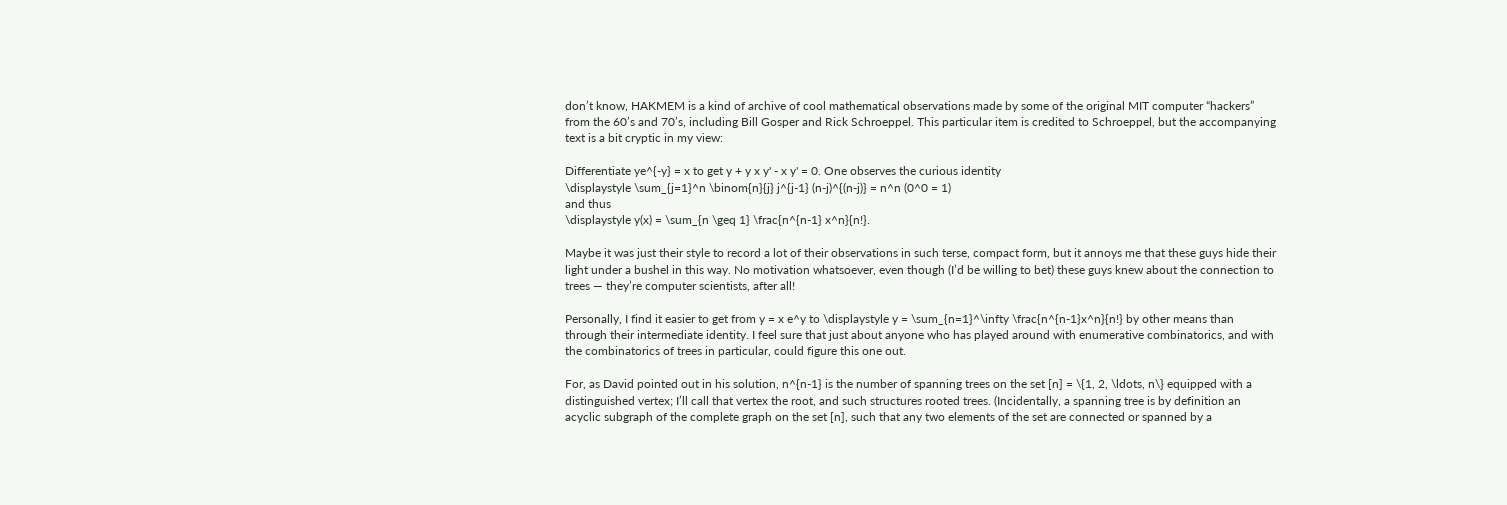don’t know, HAKMEM is a kind of archive of cool mathematical observations made by some of the original MIT computer “hackers” from the 60’s and 70’s, including Bill Gosper and Rick Schroeppel. This particular item is credited to Schroeppel, but the accompanying text is a bit cryptic in my view:

Differentiate ye^{-y} = x to get y + y x y' - x y' = 0. One observes the curious identity
\displaystyle \sum_{j=1}^n \binom{n}{j} j^{j-1} (n-j)^{(n-j)} = n^n (0^0 = 1)
and thus
\displaystyle y(x) = \sum_{n \geq 1} \frac{n^{n-1} x^n}{n!}.

Maybe it was just their style to record a lot of their observations in such terse, compact form, but it annoys me that these guys hide their light under a bushel in this way. No motivation whatsoever, even though (I’d be willing to bet) these guys knew about the connection to trees — they’re computer scientists, after all!

Personally, I find it easier to get from y = x e^y to \displaystyle y = \sum_{n=1}^\infty \frac{n^{n-1}x^n}{n!} by other means than through their intermediate identity. I feel sure that just about anyone who has played around with enumerative combinatorics, and with the combinatorics of trees in particular, could figure this one out.

For, as David pointed out in his solution, n^{n-1} is the number of spanning trees on the set [n] = \{1, 2, \ldots, n\} equipped with a distinguished vertex; I’ll call that vertex the root, and such structures rooted trees. (Incidentally, a spanning tree is by definition an acyclic subgraph of the complete graph on the set [n], such that any two elements of the set are connected or spanned by a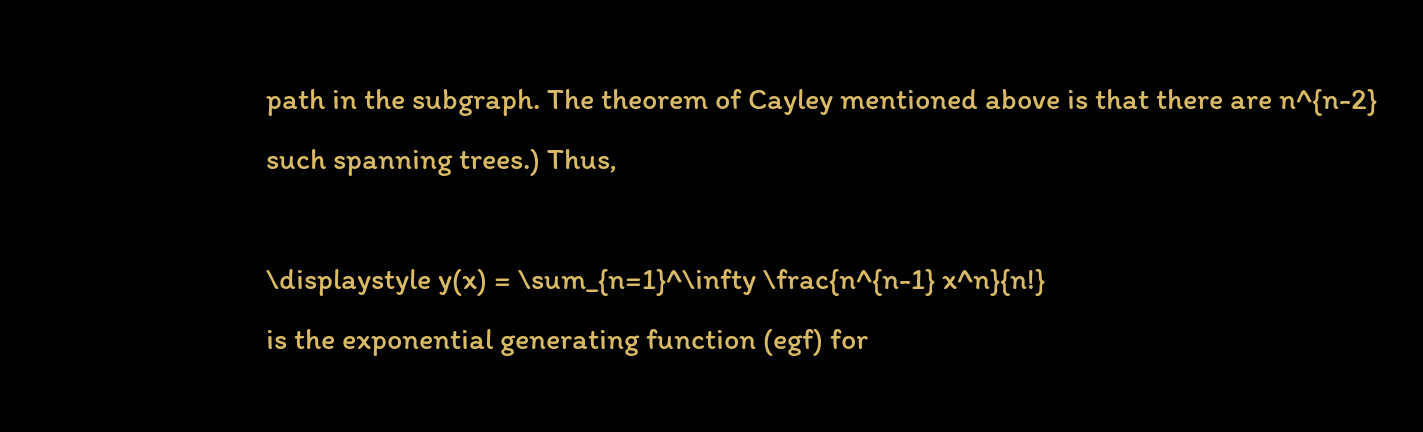path in the subgraph. The theorem of Cayley mentioned above is that there are n^{n-2} such spanning trees.) Thus,

\displaystyle y(x) = \sum_{n=1}^\infty \frac{n^{n-1} x^n}{n!}
is the exponential generating function (egf) for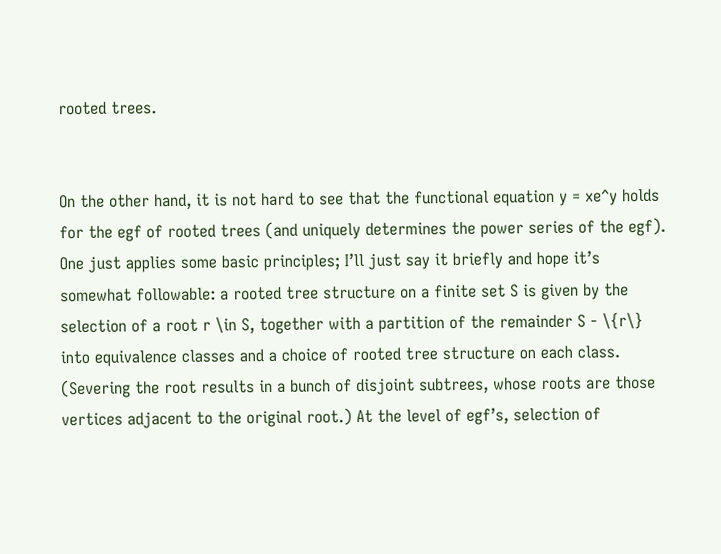rooted trees.


On the other hand, it is not hard to see that the functional equation y = xe^y holds for the egf of rooted trees (and uniquely determines the power series of the egf). One just applies some basic principles; I’ll just say it briefly and hope it’s somewhat followable: a rooted tree structure on a finite set S is given by the selection of a root r \in S, together with a partition of the remainder S - \{r\} into equivalence classes and a choice of rooted tree structure on each class. (Severing the root results in a bunch of disjoint subtrees, whose roots are those vertices adjacent to the original root.) At the level of egf’s, selection of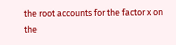the root accounts for the factor x on the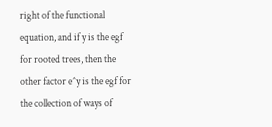right of the functional equation, and if y is the egf for rooted trees, then the other factor e^y is the egf for the collection of ways of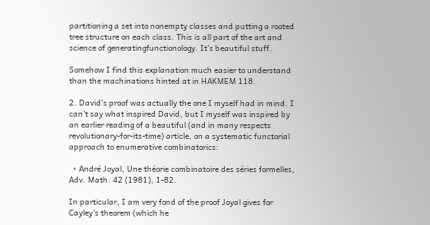partitioning a set into nonempty classes and putting a rooted tree structure on each class. This is all part of the art and science of generatingfunctionology. It’s beautiful stuff.

Somehow I find this explanation much easier to understand than the machinations hinted at in HAKMEM 118.

2. David’s proof was actually the one I myself had in mind. I can’t say what inspired David, but I myself was inspired by an earlier reading of a beautiful (and in many respects revolutionary-for-its-time) article, on a systematic functorial approach to enumerative combinatorics:

  • André Joyal, Une théorie combinatoire des séries formelles, Adv. Math. 42 (1981), 1-82.

In particular, I am very fond of the proof Joyal gives for Cayley’s theorem (which he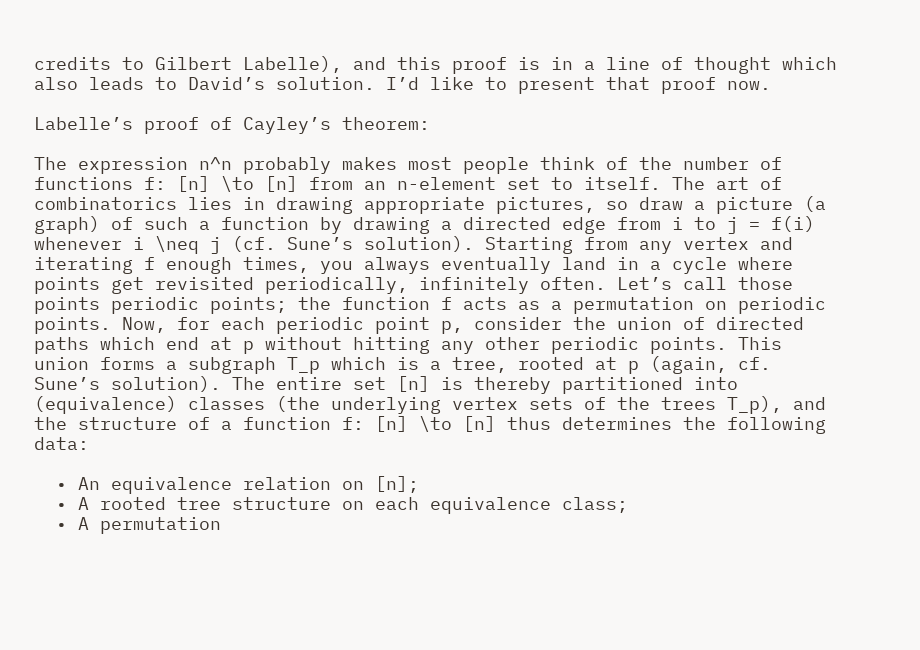credits to Gilbert Labelle), and this proof is in a line of thought which also leads to David’s solution. I’d like to present that proof now.

Labelle’s proof of Cayley’s theorem:

The expression n^n probably makes most people think of the number of functions f: [n] \to [n] from an n-element set to itself. The art of combinatorics lies in drawing appropriate pictures, so draw a picture (a graph) of such a function by drawing a directed edge from i to j = f(i) whenever i \neq j (cf. Sune’s solution). Starting from any vertex and iterating f enough times, you always eventually land in a cycle where points get revisited periodically, infinitely often. Let’s call those points periodic points; the function f acts as a permutation on periodic points. Now, for each periodic point p, consider the union of directed paths which end at p without hitting any other periodic points. This union forms a subgraph T_p which is a tree, rooted at p (again, cf. Sune’s solution). The entire set [n] is thereby partitioned into (equivalence) classes (the underlying vertex sets of the trees T_p), and the structure of a function f: [n] \to [n] thus determines the following data:

  • An equivalence relation on [n];
  • A rooted tree structure on each equivalence class;
  • A permutation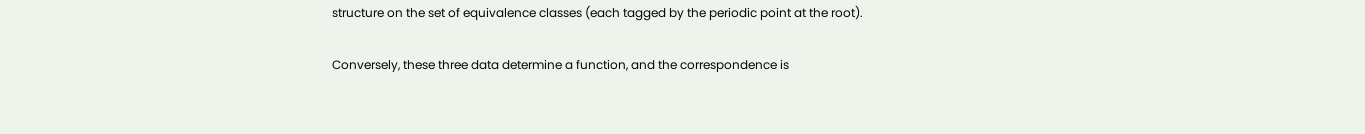structure on the set of equivalence classes (each tagged by the periodic point at the root).

Conversely, these three data determine a function, and the correspondence is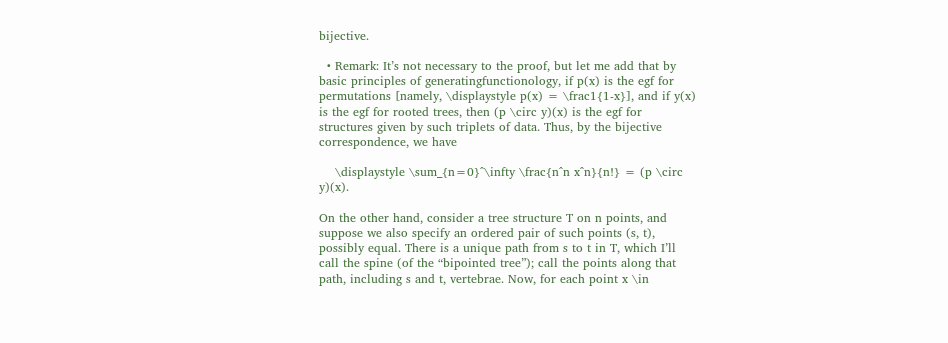bijective.

  • Remark: It’s not necessary to the proof, but let me add that by basic principles of generatingfunctionology, if p(x) is the egf for permutations [namely, \displaystyle p(x) = \frac1{1-x}], and if y(x) is the egf for rooted trees, then (p \circ y)(x) is the egf for structures given by such triplets of data. Thus, by the bijective correspondence, we have

    \displaystyle \sum_{n=0}^\infty \frac{n^n x^n}{n!} = (p \circ y)(x).

On the other hand, consider a tree structure T on n points, and suppose we also specify an ordered pair of such points (s, t), possibly equal. There is a unique path from s to t in T, which I’ll call the spine (of the “bipointed tree”); call the points along that path, including s and t, vertebrae. Now, for each point x \in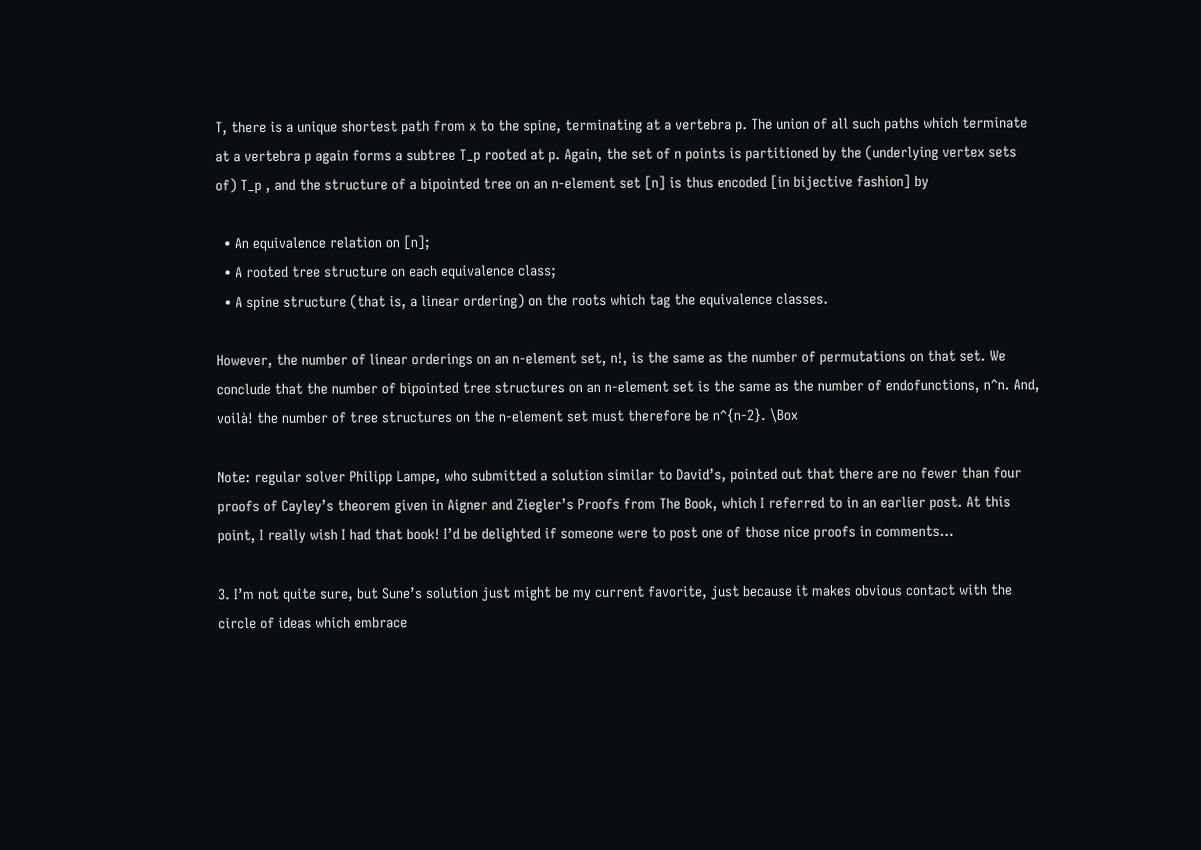T, there is a unique shortest path from x to the spine, terminating at a vertebra p. The union of all such paths which terminate at a vertebra p again forms a subtree T_p rooted at p. Again, the set of n points is partitioned by the (underlying vertex sets of) T_p , and the structure of a bipointed tree on an n-element set [n] is thus encoded [in bijective fashion] by

  • An equivalence relation on [n];
  • A rooted tree structure on each equivalence class;
  • A spine structure (that is, a linear ordering) on the roots which tag the equivalence classes.

However, the number of linear orderings on an n-element set, n!, is the same as the number of permutations on that set. We conclude that the number of bipointed tree structures on an n-element set is the same as the number of endofunctions, n^n. And, voilà! the number of tree structures on the n-element set must therefore be n^{n-2}. \Box

Note: regular solver Philipp Lampe, who submitted a solution similar to David’s, pointed out that there are no fewer than four proofs of Cayley’s theorem given in Aigner and Ziegler’s Proofs from The Book, which I referred to in an earlier post. At this point, I really wish I had that book! I’d be delighted if someone were to post one of those nice proofs in comments…

3. I’m not quite sure, but Sune’s solution just might be my current favorite, just because it makes obvious contact with the circle of ideas which embrace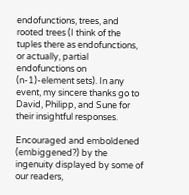endofunctions, trees, and rooted trees (I think of the tuples there as endofunctions, or actually, partial endofunctions on (n-1)-element sets). In any event, my sincere thanks go to David, Philipp, and Sune for their insightful responses.

Encouraged and emboldened (embiggened?) by the ingenuity displayed by some of our readers,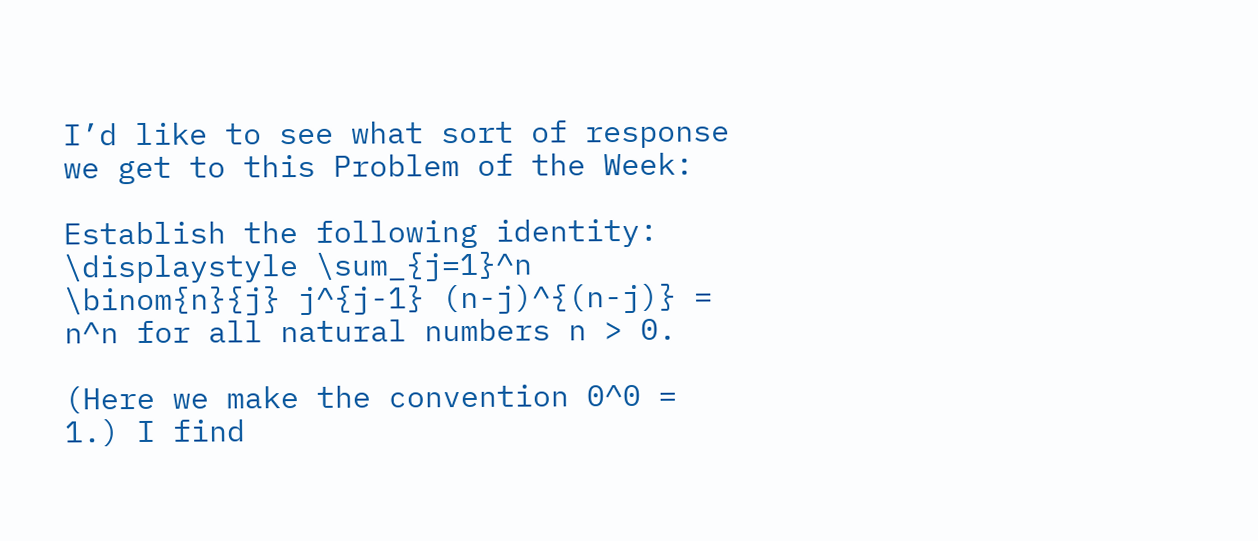I’d like to see what sort of response we get to this Problem of the Week:

Establish the following identity: \displaystyle \sum_{j=1}^n \binom{n}{j} j^{j-1} (n-j)^{(n-j)} = n^n for all natural numbers n > 0.

(Here we make the convention 0^0 = 1.) I find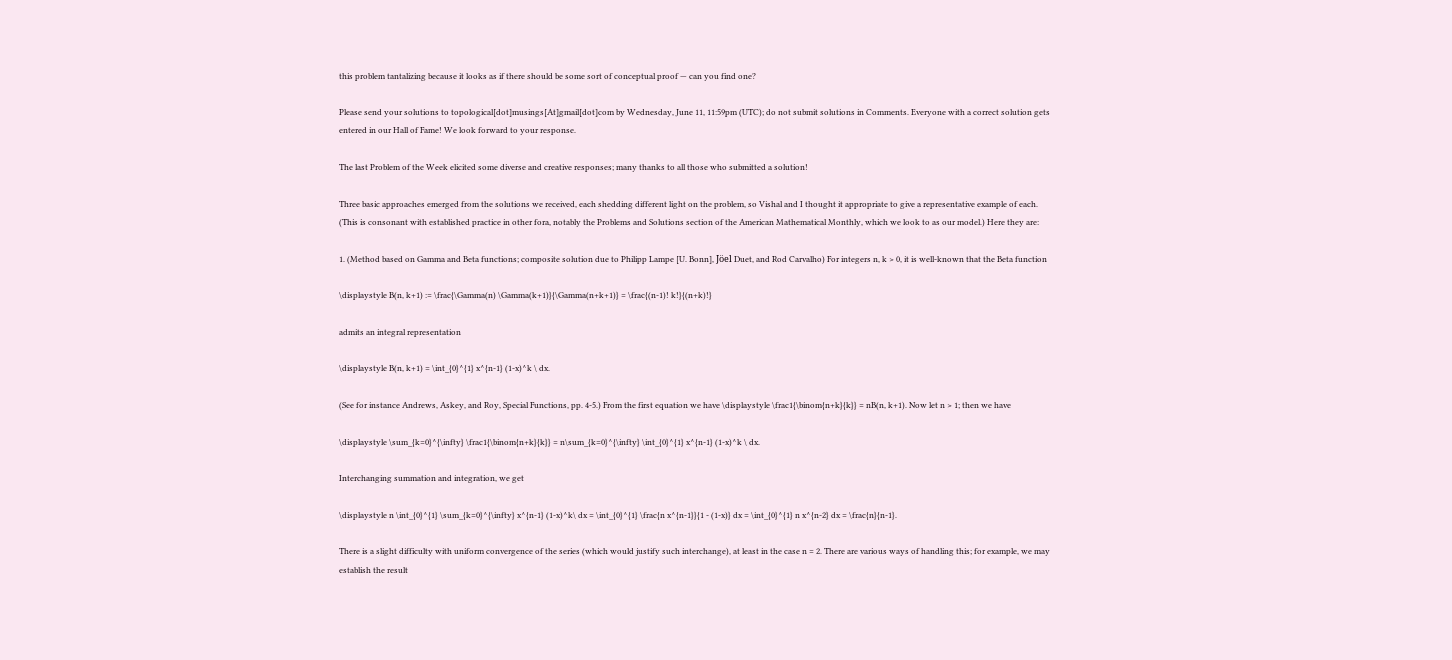this problem tantalizing because it looks as if there should be some sort of conceptual proof — can you find one?

Please send your solutions to topological[dot]musings[At]gmail[dot]com by Wednesday, June 11, 11:59pm (UTC); do not submit solutions in Comments. Everyone with a correct solution gets entered in our Hall of Fame! We look forward to your response.

The last Problem of the Week elicited some diverse and creative responses; many thanks to all those who submitted a solution!

Three basic approaches emerged from the solutions we received, each shedding different light on the problem, so Vishal and I thought it appropriate to give a representative example of each. (This is consonant with established practice in other fora, notably the Problems and Solutions section of the American Mathematical Monthly, which we look to as our model.) Here they are:

1. (Method based on Gamma and Beta functions; composite solution due to Philipp Lampe [U. Bonn], Jöel Duet, and Rod Carvalho) For integers n, k > 0, it is well-known that the Beta function

\displaystyle B(n, k+1) := \frac{\Gamma(n) \Gamma(k+1)}{\Gamma(n+k+1)} = \frac{(n-1)! k!}{(n+k)!}

admits an integral representation

\displaystyle B(n, k+1) = \int_{0}^{1} x^{n-1} (1-x)^k \ dx.

(See for instance Andrews, Askey, and Roy, Special Functions, pp. 4-5.) From the first equation we have \displaystyle \frac1{\binom{n+k}{k}} = nB(n, k+1). Now let n > 1; then we have

\displaystyle \sum_{k=0}^{\infty} \frac1{\binom{n+k}{k}} = n\sum_{k=0}^{\infty} \int_{0}^{1} x^{n-1} (1-x)^k \ dx.

Interchanging summation and integration, we get

\displaystyle n \int_{0}^{1} \sum_{k=0}^{\infty} x^{n-1} (1-x)^k\ dx = \int_{0}^{1} \frac{n x^{n-1}}{1 - (1-x)} dx = \int_{0}^{1} n x^{n-2} dx = \frac{n}{n-1}.

There is a slight difficulty with uniform convergence of the series (which would justify such interchange), at least in the case n = 2. There are various ways of handling this; for example, we may establish the result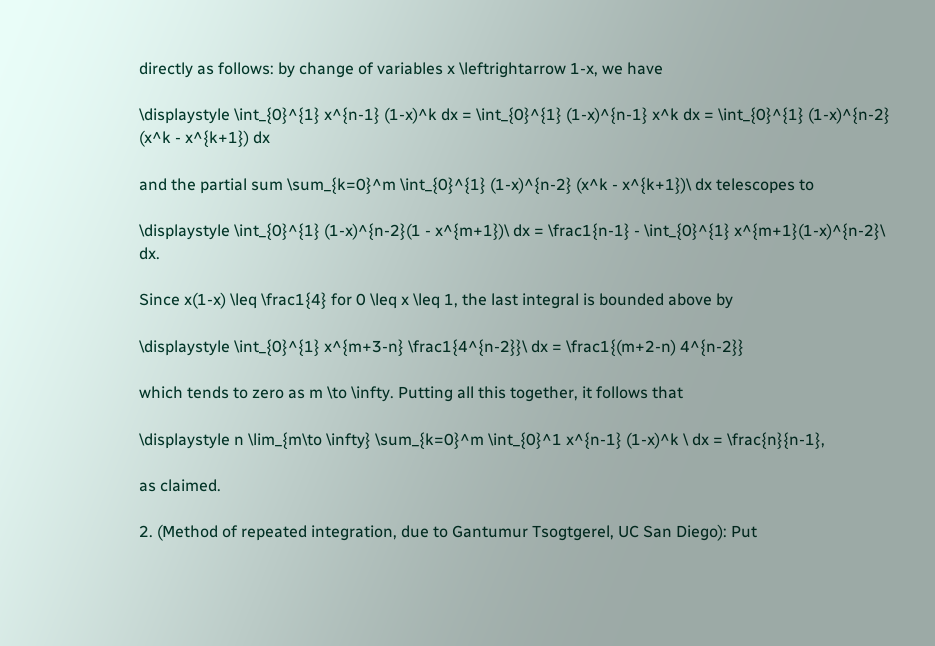directly as follows: by change of variables x \leftrightarrow 1-x, we have

\displaystyle \int_{0}^{1} x^{n-1} (1-x)^k dx = \int_{0}^{1} (1-x)^{n-1} x^k dx = \int_{0}^{1} (1-x)^{n-2} (x^k - x^{k+1}) dx

and the partial sum \sum_{k=0}^m \int_{0}^{1} (1-x)^{n-2} (x^k - x^{k+1})\ dx telescopes to

\displaystyle \int_{0}^{1} (1-x)^{n-2}(1 - x^{m+1})\ dx = \frac1{n-1} - \int_{0}^{1} x^{m+1}(1-x)^{n-2}\ dx.

Since x(1-x) \leq \frac1{4} for 0 \leq x \leq 1, the last integral is bounded above by

\displaystyle \int_{0}^{1} x^{m+3-n} \frac1{4^{n-2}}\ dx = \frac1{(m+2-n) 4^{n-2}}

which tends to zero as m \to \infty. Putting all this together, it follows that

\displaystyle n \lim_{m\to \infty} \sum_{k=0}^m \int_{0}^1 x^{n-1} (1-x)^k \ dx = \frac{n}{n-1},

as claimed.

2. (Method of repeated integration, due to Gantumur Tsogtgerel, UC San Diego): Put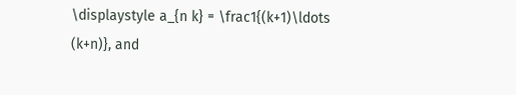\displaystyle a_{n k} = \frac1{(k+1)\ldots (k+n)}, and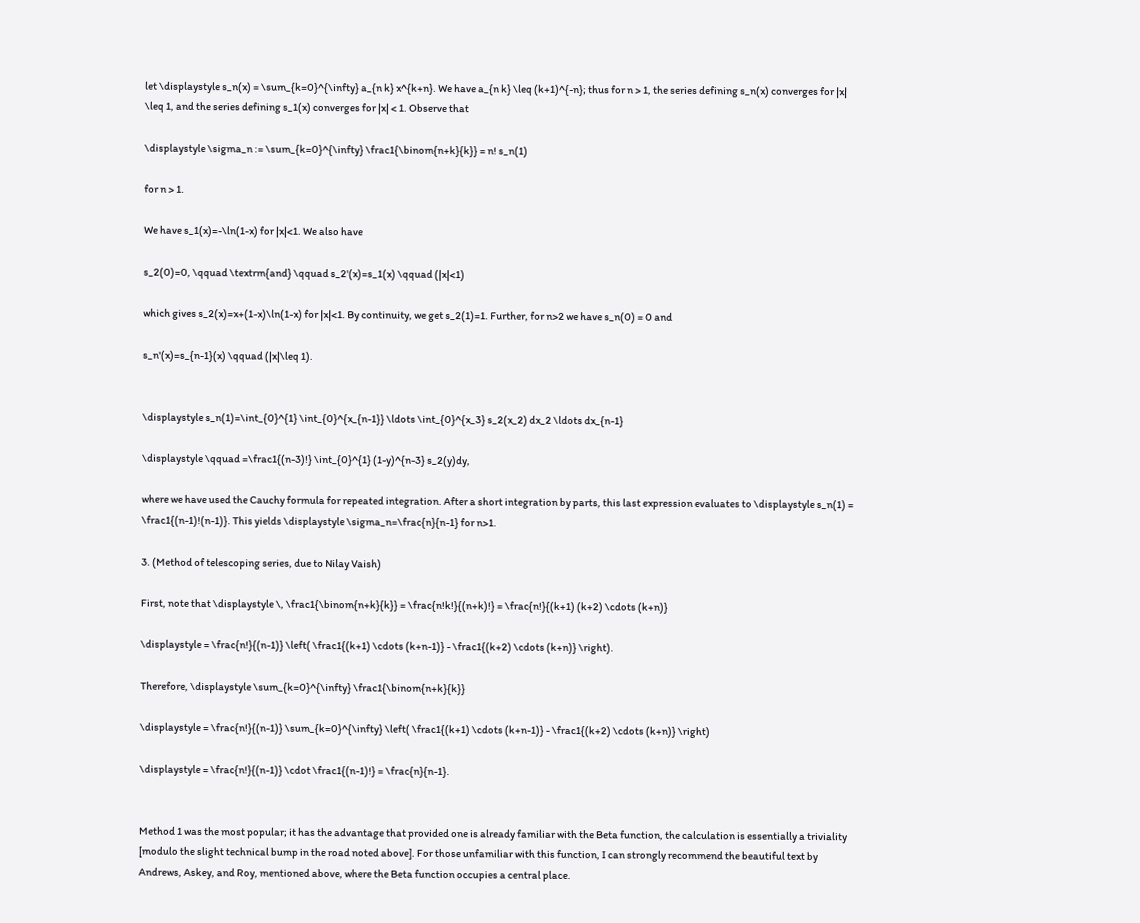let \displaystyle s_n(x) = \sum_{k=0}^{\infty} a_{n k} x^{k+n}. We have a_{n k} \leq (k+1)^{-n}; thus for n > 1, the series defining s_n(x) converges for |x| \leq 1, and the series defining s_1(x) converges for |x| < 1. Observe that

\displaystyle \sigma_n := \sum_{k=0}^{\infty} \frac1{\binom{n+k}{k}} = n! s_n(1)

for n > 1.

We have s_1(x)=-\ln(1-x) for |x|<1. We also have

s_2(0)=0, \qquad \textrm{and} \qquad s_2'(x)=s_1(x) \qquad (|x|<1)

which gives s_2(x)=x+(1-x)\ln(1-x) for |x|<1. By continuity, we get s_2(1)=1. Further, for n>2 we have s_n(0) = 0 and

s_n'(x)=s_{n-1}(x) \qquad (|x|\leq 1).


\displaystyle s_n(1)=\int_{0}^{1} \int_{0}^{x_{n-1}} \ldots \int_{0}^{x_3} s_2(x_2) dx_2 \ldots dx_{n-1}

\displaystyle \qquad =\frac1{(n-3)!} \int_{0}^{1} (1-y)^{n-3} s_2(y)dy,

where we have used the Cauchy formula for repeated integration. After a short integration by parts, this last expression evaluates to \displaystyle s_n(1) = \frac1{(n-1)!(n-1)}. This yields \displaystyle \sigma_n=\frac{n}{n-1} for n>1.

3. (Method of telescoping series, due to Nilay Vaish)

First, note that \displaystyle \, \frac1{\binom{n+k}{k}} = \frac{n!k!}{(n+k)!} = \frac{n!}{(k+1) (k+2) \cdots (k+n)}

\displaystyle = \frac{n!}{(n-1)} \left( \frac1{(k+1) \cdots (k+n-1)} - \frac1{(k+2) \cdots (k+n)} \right).

Therefore, \displaystyle \sum_{k=0}^{\infty} \frac1{\binom{n+k}{k}}

\displaystyle = \frac{n!}{(n-1)} \sum_{k=0}^{\infty} \left( \frac1{(k+1) \cdots (k+n-1)} - \frac1{(k+2) \cdots (k+n)} \right)

\displaystyle = \frac{n!}{(n-1)} \cdot \frac1{(n-1)!} = \frac{n}{n-1}.


Method 1 was the most popular; it has the advantage that provided one is already familiar with the Beta function, the calculation is essentially a triviality [modulo the slight technical bump in the road noted above]. For those unfamiliar with this function, I can strongly recommend the beautiful text by Andrews, Askey, and Roy, mentioned above, where the Beta function occupies a central place.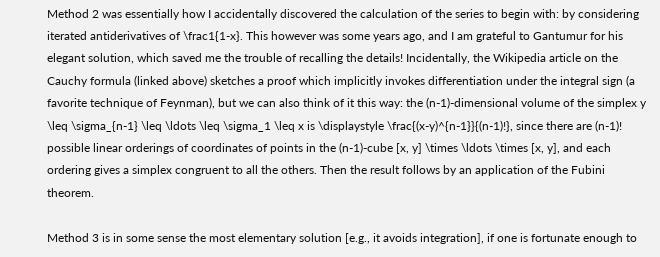Method 2 was essentially how I accidentally discovered the calculation of the series to begin with: by considering iterated antiderivatives of \frac1{1-x}. This however was some years ago, and I am grateful to Gantumur for his elegant solution, which saved me the trouble of recalling the details! Incidentally, the Wikipedia article on the Cauchy formula (linked above) sketches a proof which implicitly invokes differentiation under the integral sign (a favorite technique of Feynman), but we can also think of it this way: the (n-1)-dimensional volume of the simplex y \leq \sigma_{n-1} \leq \ldots \leq \sigma_1 \leq x is \displaystyle \frac{(x-y)^{n-1}}{(n-1)!}, since there are (n-1)! possible linear orderings of coordinates of points in the (n-1)-cube [x, y] \times \ldots \times [x, y], and each ordering gives a simplex congruent to all the others. Then the result follows by an application of the Fubini theorem.

Method 3 is in some sense the most elementary solution [e.g., it avoids integration], if one is fortunate enough to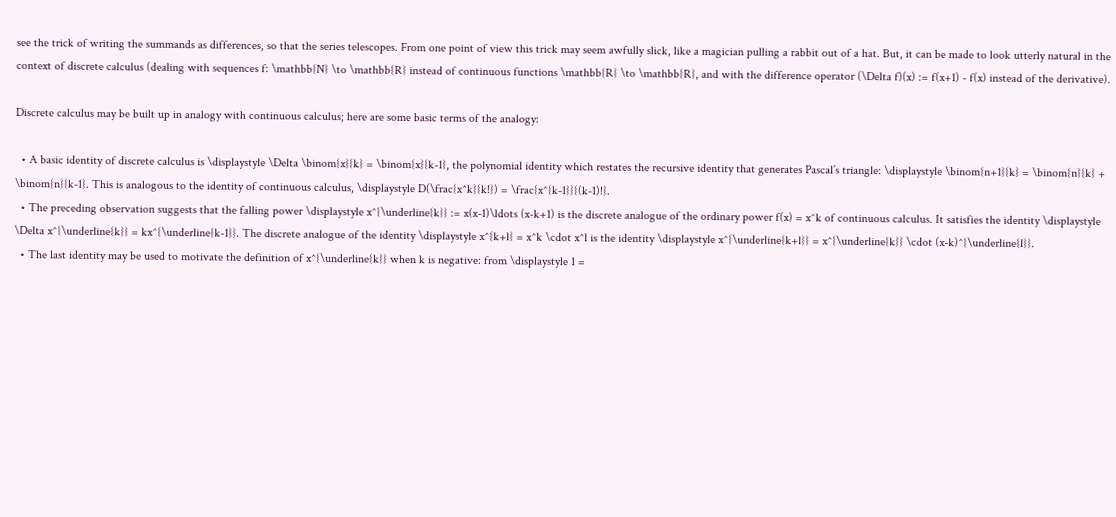see the trick of writing the summands as differences, so that the series telescopes. From one point of view this trick may seem awfully slick, like a magician pulling a rabbit out of a hat. But, it can be made to look utterly natural in the context of discrete calculus (dealing with sequences f: \mathbb{N} \to \mathbb{R} instead of continuous functions \mathbb{R} \to \mathbb{R}, and with the difference operator (\Delta f)(x) := f(x+1) - f(x) instead of the derivative).

Discrete calculus may be built up in analogy with continuous calculus; here are some basic terms of the analogy:

  • A basic identity of discrete calculus is \displaystyle \Delta \binom{x}{k} = \binom{x}{k-1}, the polynomial identity which restates the recursive identity that generates Pascal’s triangle: \displaystyle \binom{n+1}{k} = \binom{n}{k} + \binom{n}{k-1}. This is analogous to the identity of continuous calculus, \displaystyle D(\frac{x^k}{k!}) = \frac{x^{k-1}}{(k-1)!}.
  • The preceding observation suggests that the falling power \displaystyle x^{\underline{k}} := x(x-1)\ldots (x-k+1) is the discrete analogue of the ordinary power f(x) = x^k of continuous calculus. It satisfies the identity \displaystyle \Delta x^{\underline{k}} = kx^{\underline{k-1}}. The discrete analogue of the identity \displaystyle x^{k+l} = x^k \cdot x^l is the identity \displaystyle x^{\underline{k+l}} = x^{\underline{k}} \cdot (x-k)^{\underline{l}}.
  • The last identity may be used to motivate the definition of x^{\underline{k}} when k is negative: from \displaystyle 1 =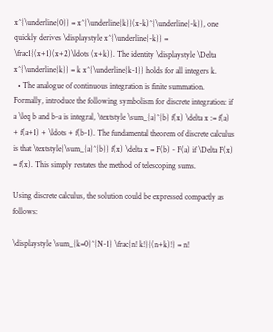x^{\underline{0}} = x^{\underline{k}}(x-k)^{\underline{-k}}, one quickly derives \displaystyle x^{\underline{-k}} = \frac1{(x+1)(x+2)\ldots (x+k)}. The identity \displaystyle \Delta x^{\underline{k}} = k x^{\underline{k-1}} holds for all integers k.
  • The analogue of continuous integration is finite summation. Formally, introduce the following symbolism for discrete integration: if a \leq b and b-a is integral, \textstyle \sum_{a}^{b} f(x) \delta x := f(a) + f(a+1) + \ldots + f(b-1). The fundamental theorem of discrete calculus is that \textstyle{\sum_{a}^{b}} f(x) \delta x = F(b) - F(a) if \Delta F(x) = f(x). This simply restates the method of telescoping sums.

Using discrete calculus, the solution could be expressed compactly as follows:

\displaystyle \sum_{k=0}^{N-1} \frac{n! k!}{(n+k)!} = n!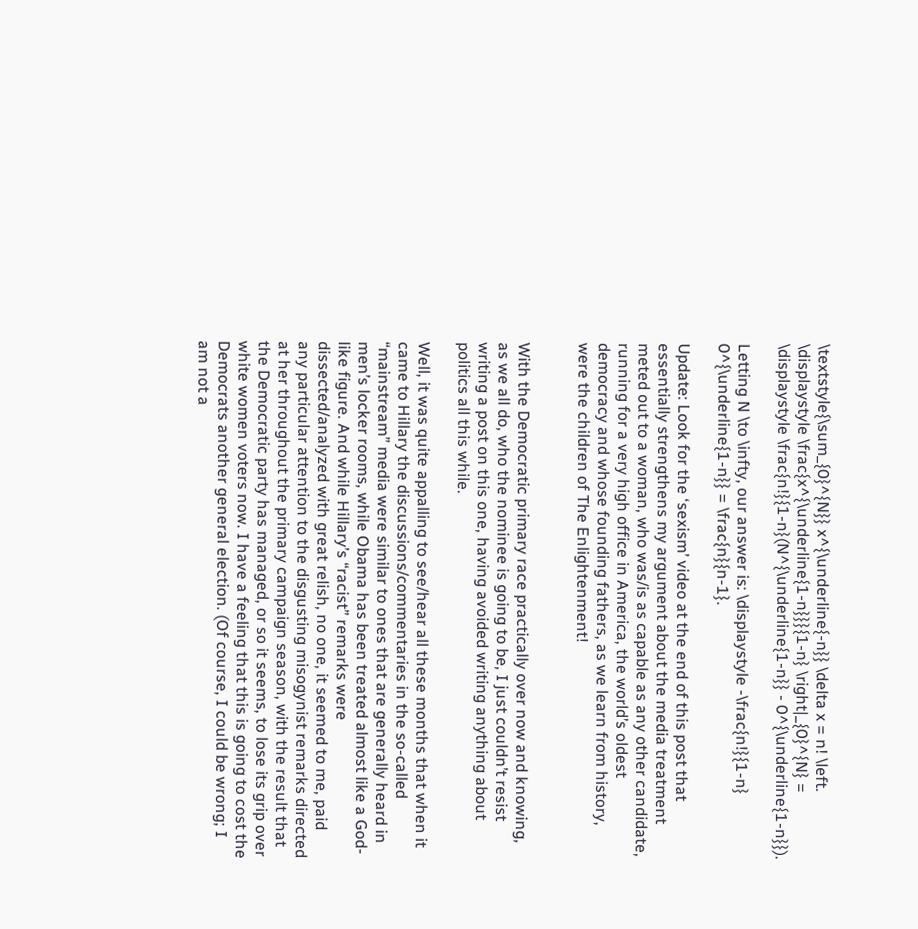\textstyle{\sum_{0}^{N}} x^{\underline{-n}} \delta x = n! \left. \displaystyle \frac{x^{\underline{1-n}}}{1-n} \right|_{0}^{N} = \displaystyle \frac{n!}{1-n}(N^{\underline{1-n}} - 0^{\underline{1-n}}).

Letting N \to \infty, our answer is: \displaystyle -\frac{n!}{1-n} 0^{\underline{1-n}} = \frac{n}{n-1}.

Update: Look for the ‘sexism’ video at the end of this post that essentially strengthens my argument about the media treatment meted out to a woman, who was/is as capable as any other candidate, running for a very high office in America, the world’s oldest democracy and whose founding fathers, as we learn from history, were the children of The Enlightenment!


With the Democratic primary race practically over now and knowing, as we all do, who the nominee is going to be, I just couldn’t resist writing a post on this one, having avoided writing anything about politics all this while.

Well, it was quite appalling to see/hear all these months that when it came to Hillary the discussions/commentaries in the so-called “mainstream” media were similar to ones that are generally heard in men’s locker rooms, while Obama has been treated almost like a God-like figure. And while Hillary’s “racist” remarks were dissected/analyzed with great relish, no one, it seemed to me, paid any particular attention to the disgusting misogynist remarks directed at her throughout the primary campaign season, with the result that the Democratic party has managed, or so it seems, to lose its grip over white women voters now. I have a feeling that this is going to cost the Democrats another general election. (Of course, I could be wrong; I am not a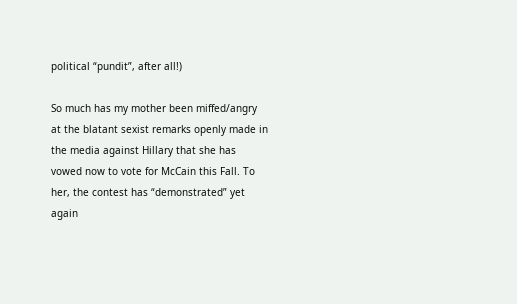political “pundit”, after all!)

So much has my mother been miffed/angry at the blatant sexist remarks openly made in the media against Hillary that she has vowed now to vote for McCain this Fall. To her, the contest has “demonstrated” yet again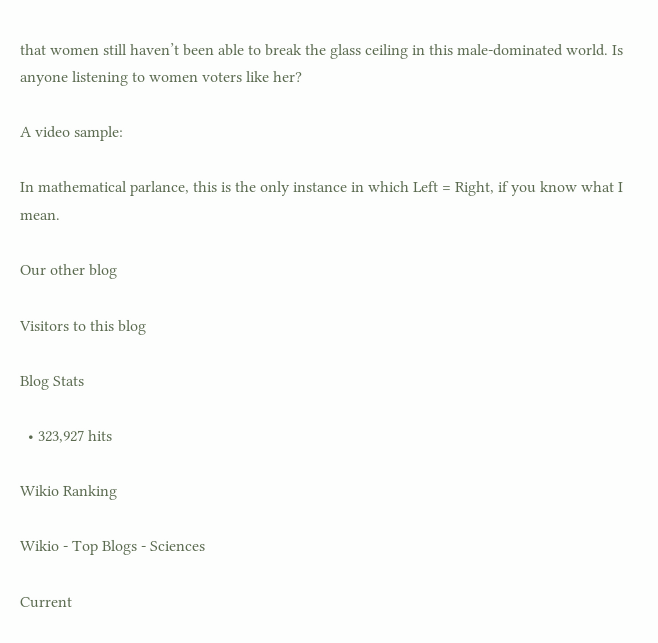that women still haven’t been able to break the glass ceiling in this male-dominated world. Is anyone listening to women voters like her?

A video sample:

In mathematical parlance, this is the only instance in which Left = Right, if you know what I mean.

Our other blog

Visitors to this blog

Blog Stats

  • 323,927 hits

Wikio Ranking

Wikio - Top Blogs - Sciences

Current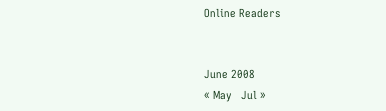Online Readers


June 2008
« May   Jul »